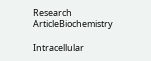Research ArticleBiochemistry

Intracellular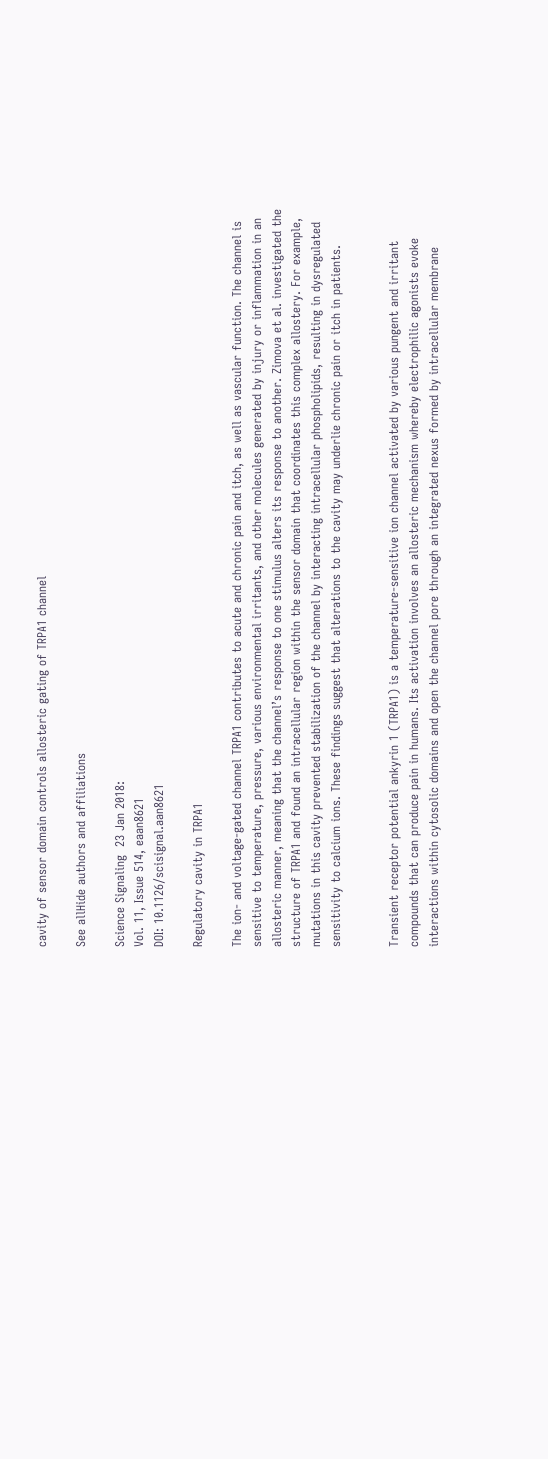cavity of sensor domain controls allosteric gating of TRPA1 channel

See allHide authors and affiliations

Science Signaling  23 Jan 2018:
Vol. 11, Issue 514, eaan8621
DOI: 10.1126/scisignal.aan8621

Regulatory cavity in TRPA1

The ion- and voltage-gated channel TRPA1 contributes to acute and chronic pain and itch, as well as vascular function. The channel is sensitive to temperature, pressure, various environmental irritants, and other molecules generated by injury or inflammation in an allosteric manner, meaning that the channel’s response to one stimulus alters its response to another. Zimova et al. investigated the structure of TRPA1 and found an intracellular region within the sensor domain that coordinates this complex allostery. For example, mutations in this cavity prevented stabilization of the channel by interacting intracellular phospholipids, resulting in dysregulated sensitivity to calcium ions. These findings suggest that alterations to the cavity may underlie chronic pain or itch in patients.


Transient receptor potential ankyrin 1 (TRPA1) is a temperature-sensitive ion channel activated by various pungent and irritant compounds that can produce pain in humans. Its activation involves an allosteric mechanism whereby electrophilic agonists evoke interactions within cytosolic domains and open the channel pore through an integrated nexus formed by intracellular membrane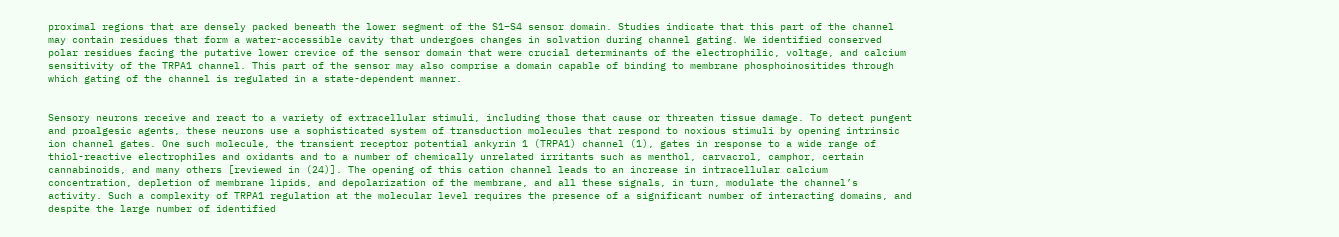proximal regions that are densely packed beneath the lower segment of the S1–S4 sensor domain. Studies indicate that this part of the channel may contain residues that form a water-accessible cavity that undergoes changes in solvation during channel gating. We identified conserved polar residues facing the putative lower crevice of the sensor domain that were crucial determinants of the electrophilic, voltage, and calcium sensitivity of the TRPA1 channel. This part of the sensor may also comprise a domain capable of binding to membrane phosphoinositides through which gating of the channel is regulated in a state-dependent manner.


Sensory neurons receive and react to a variety of extracellular stimuli, including those that cause or threaten tissue damage. To detect pungent and proalgesic agents, these neurons use a sophisticated system of transduction molecules that respond to noxious stimuli by opening intrinsic ion channel gates. One such molecule, the transient receptor potential ankyrin 1 (TRPA1) channel (1), gates in response to a wide range of thiol-reactive electrophiles and oxidants and to a number of chemically unrelated irritants such as menthol, carvacrol, camphor, certain cannabinoids, and many others [reviewed in (24)]. The opening of this cation channel leads to an increase in intracellular calcium concentration, depletion of membrane lipids, and depolarization of the membrane, and all these signals, in turn, modulate the channel’s activity. Such a complexity of TRPA1 regulation at the molecular level requires the presence of a significant number of interacting domains, and despite the large number of identified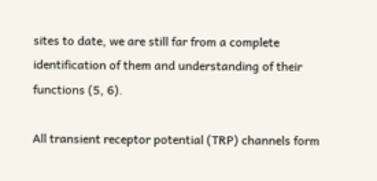sites to date, we are still far from a complete identification of them and understanding of their functions (5, 6).

All transient receptor potential (TRP) channels form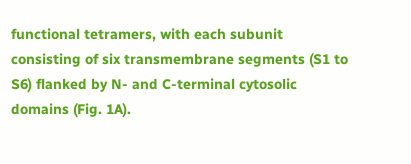functional tetramers, with each subunit consisting of six transmembrane segments (S1 to S6) flanked by N- and C-terminal cytosolic domains (Fig. 1A).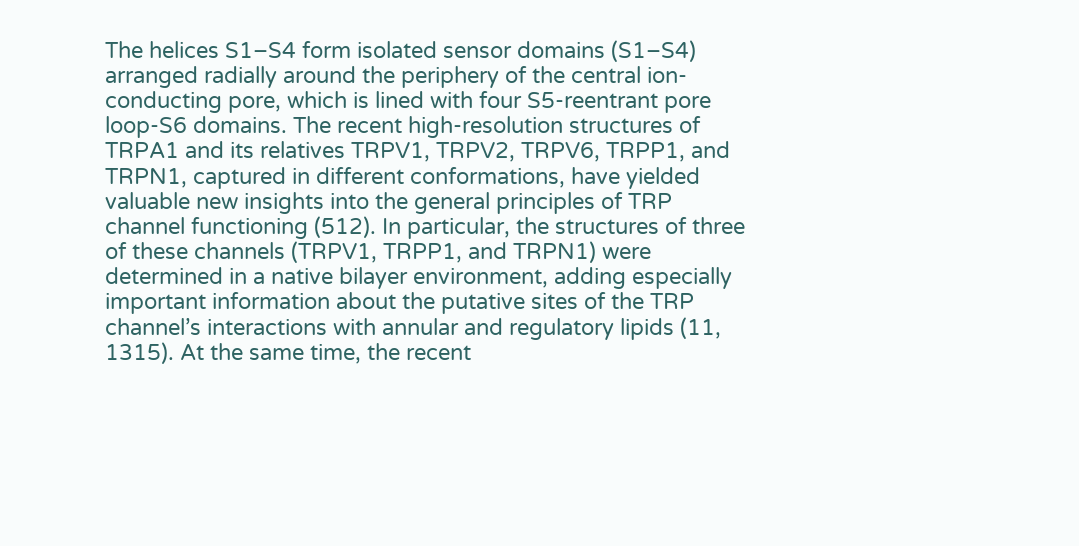The helices S1–S4 form isolated sensor domains (S1–S4) arranged radially around the periphery of the central ion-conducting pore, which is lined with four S5-reentrant pore loop-S6 domains. The recent high-resolution structures of TRPA1 and its relatives TRPV1, TRPV2, TRPV6, TRPP1, and TRPN1, captured in different conformations, have yielded valuable new insights into the general principles of TRP channel functioning (512). In particular, the structures of three of these channels (TRPV1, TRPP1, and TRPN1) were determined in a native bilayer environment, adding especially important information about the putative sites of the TRP channel’s interactions with annular and regulatory lipids (11, 1315). At the same time, the recent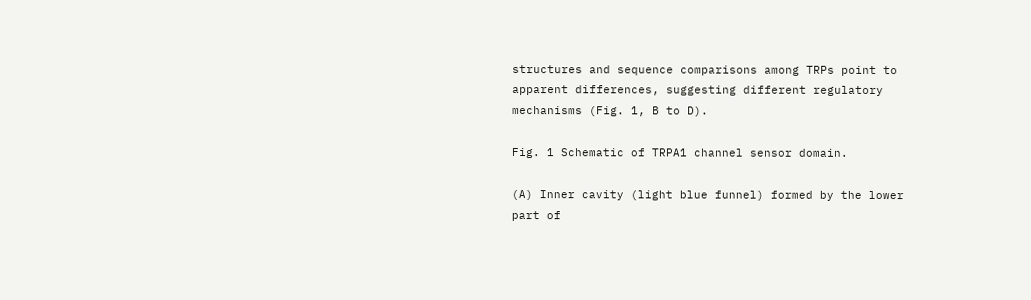structures and sequence comparisons among TRPs point to apparent differences, suggesting different regulatory mechanisms (Fig. 1, B to D).

Fig. 1 Schematic of TRPA1 channel sensor domain.

(A) Inner cavity (light blue funnel) formed by the lower part of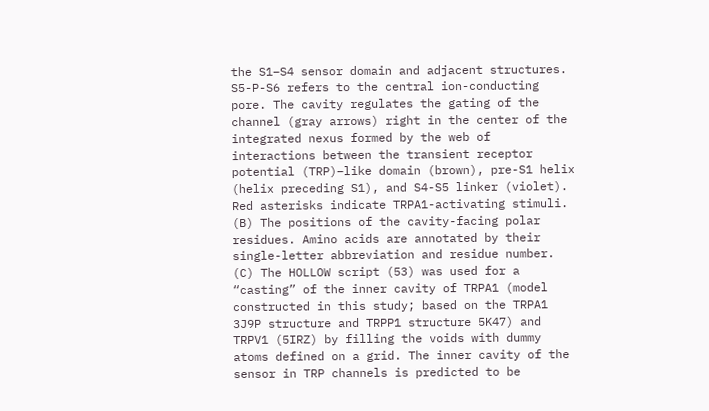the S1–S4 sensor domain and adjacent structures. S5-P-S6 refers to the central ion-conducting pore. The cavity regulates the gating of the channel (gray arrows) right in the center of the integrated nexus formed by the web of interactions between the transient receptor potential (TRP)–like domain (brown), pre-S1 helix (helix preceding S1), and S4-S5 linker (violet). Red asterisks indicate TRPA1-activating stimuli. (B) The positions of the cavity-facing polar residues. Amino acids are annotated by their single-letter abbreviation and residue number. (C) The HOLLOW script (53) was used for a “casting” of the inner cavity of TRPA1 (model constructed in this study; based on the TRPA1 3J9P structure and TRPP1 structure 5K47) and TRPV1 (5IRZ) by filling the voids with dummy atoms defined on a grid. The inner cavity of the sensor in TRP channels is predicted to be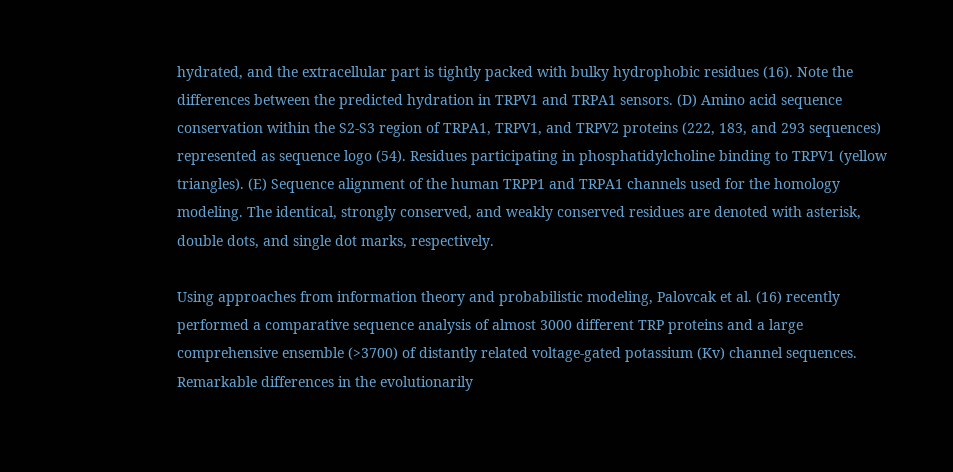hydrated, and the extracellular part is tightly packed with bulky hydrophobic residues (16). Note the differences between the predicted hydration in TRPV1 and TRPA1 sensors. (D) Amino acid sequence conservation within the S2-S3 region of TRPA1, TRPV1, and TRPV2 proteins (222, 183, and 293 sequences) represented as sequence logo (54). Residues participating in phosphatidylcholine binding to TRPV1 (yellow triangles). (E) Sequence alignment of the human TRPP1 and TRPA1 channels used for the homology modeling. The identical, strongly conserved, and weakly conserved residues are denoted with asterisk, double dots, and single dot marks, respectively.

Using approaches from information theory and probabilistic modeling, Palovcak et al. (16) recently performed a comparative sequence analysis of almost 3000 different TRP proteins and a large comprehensive ensemble (>3700) of distantly related voltage-gated potassium (Kv) channel sequences. Remarkable differences in the evolutionarily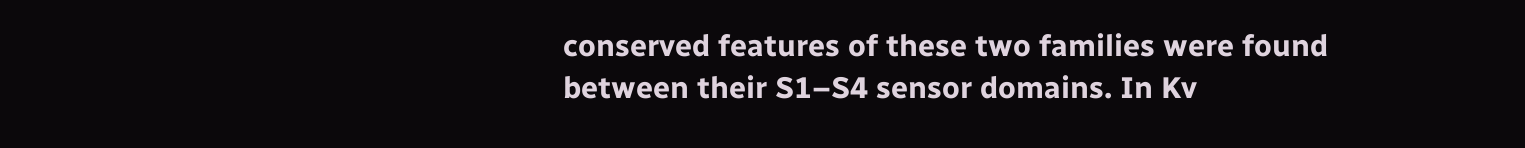conserved features of these two families were found between their S1–S4 sensor domains. In Kv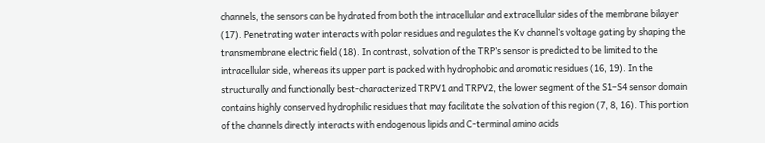channels, the sensors can be hydrated from both the intracellular and extracellular sides of the membrane bilayer (17). Penetrating water interacts with polar residues and regulates the Kv channel’s voltage gating by shaping the transmembrane electric field (18). In contrast, solvation of the TRP’s sensor is predicted to be limited to the intracellular side, whereas its upper part is packed with hydrophobic and aromatic residues (16, 19). In the structurally and functionally best-characterized TRPV1 and TRPV2, the lower segment of the S1–S4 sensor domain contains highly conserved hydrophilic residues that may facilitate the solvation of this region (7, 8, 16). This portion of the channels directly interacts with endogenous lipids and C-terminal amino acids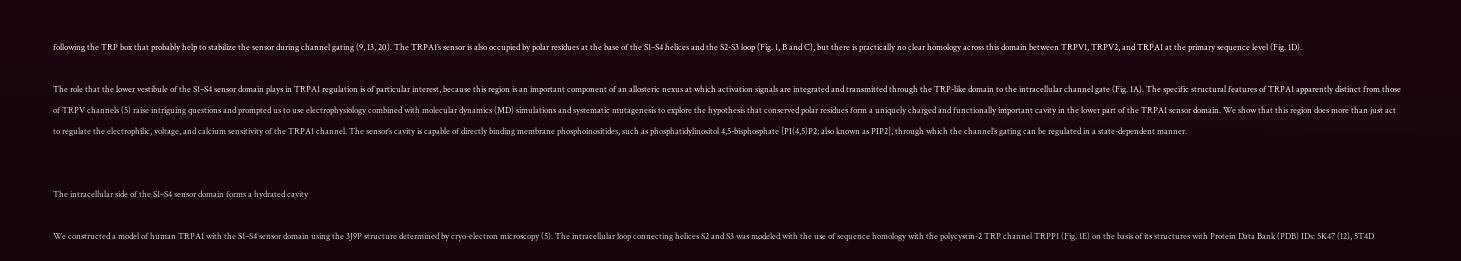following the TRP box that probably help to stabilize the sensor during channel gating (9, 13, 20). The TRPA1’s sensor is also occupied by polar residues at the base of the S1–S4 helices and the S2-S3 loop (Fig. 1, B and C), but there is practically no clear homology across this domain between TRPV1, TRPV2, and TRPA1 at the primary sequence level (Fig. 1D).

The role that the lower vestibule of the S1–S4 sensor domain plays in TRPA1 regulation is of particular interest, because this region is an important component of an allosteric nexus at which activation signals are integrated and transmitted through the TRP-like domain to the intracellular channel gate (Fig. 1A). The specific structural features of TRPA1 apparently distinct from those of TRPV channels (5) raise intriguing questions and prompted us to use electrophysiology combined with molecular dynamics (MD) simulations and systematic mutagenesis to explore the hypothesis that conserved polar residues form a uniquely charged and functionally important cavity in the lower part of the TRPA1 sensor domain. We show that this region does more than just act to regulate the electrophilic, voltage, and calcium sensitivity of the TRPA1 channel. The sensor’s cavity is capable of directly binding membrane phosphoinositides, such as phosphatidylinositol 4,5-bisphosphate [PI(4,5)P2; also known as PIP2], through which the channel’s gating can be regulated in a state-dependent manner.


The intracellular side of the S1–S4 sensor domain forms a hydrated cavity

We constructed a model of human TRPA1 with the S1–S4 sensor domain using the 3J9P structure determined by cryo-electron microscopy (5). The intracellular loop connecting helices S2 and S3 was modeled with the use of sequence homology with the polycystin-2 TRP channel TRPP1 (Fig. 1E) on the basis of its structures with Protein Data Bank (PDB) IDs: 5K47 (12), 5T4D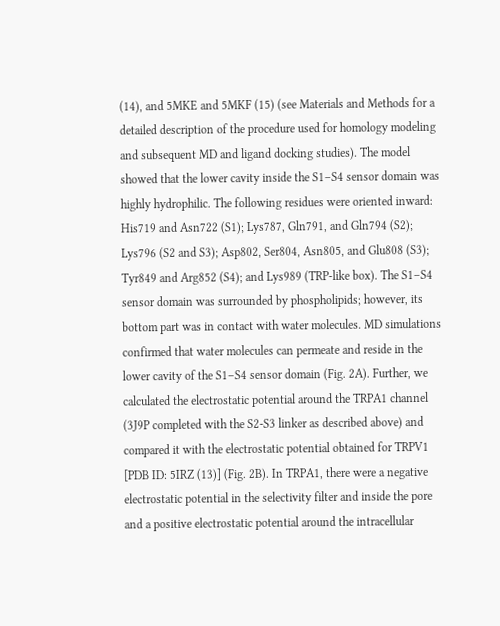(14), and 5MKE and 5MKF (15) (see Materials and Methods for a detailed description of the procedure used for homology modeling and subsequent MD and ligand docking studies). The model showed that the lower cavity inside the S1–S4 sensor domain was highly hydrophilic. The following residues were oriented inward: His719 and Asn722 (S1); Lys787, Gln791, and Gln794 (S2); Lys796 (S2 and S3); Asp802, Ser804, Asn805, and Glu808 (S3); Tyr849 and Arg852 (S4); and Lys989 (TRP-like box). The S1–S4 sensor domain was surrounded by phospholipids; however, its bottom part was in contact with water molecules. MD simulations confirmed that water molecules can permeate and reside in the lower cavity of the S1–S4 sensor domain (Fig. 2A). Further, we calculated the electrostatic potential around the TRPA1 channel (3J9P completed with the S2-S3 linker as described above) and compared it with the electrostatic potential obtained for TRPV1 [PDB ID: 5IRZ (13)] (Fig. 2B). In TRPA1, there were a negative electrostatic potential in the selectivity filter and inside the pore and a positive electrostatic potential around the intracellular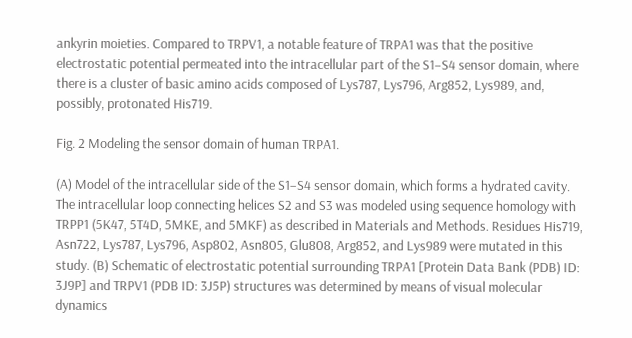ankyrin moieties. Compared to TRPV1, a notable feature of TRPA1 was that the positive electrostatic potential permeated into the intracellular part of the S1–S4 sensor domain, where there is a cluster of basic amino acids composed of Lys787, Lys796, Arg852, Lys989, and, possibly, protonated His719.

Fig. 2 Modeling the sensor domain of human TRPA1.

(A) Model of the intracellular side of the S1–S4 sensor domain, which forms a hydrated cavity. The intracellular loop connecting helices S2 and S3 was modeled using sequence homology with TRPP1 (5K47, 5T4D, 5MKE, and 5MKF) as described in Materials and Methods. Residues His719, Asn722, Lys787, Lys796, Asp802, Asn805, Glu808, Arg852, and Lys989 were mutated in this study. (B) Schematic of electrostatic potential surrounding TRPA1 [Protein Data Bank (PDB) ID: 3J9P] and TRPV1 (PDB ID: 3J5P) structures was determined by means of visual molecular dynamics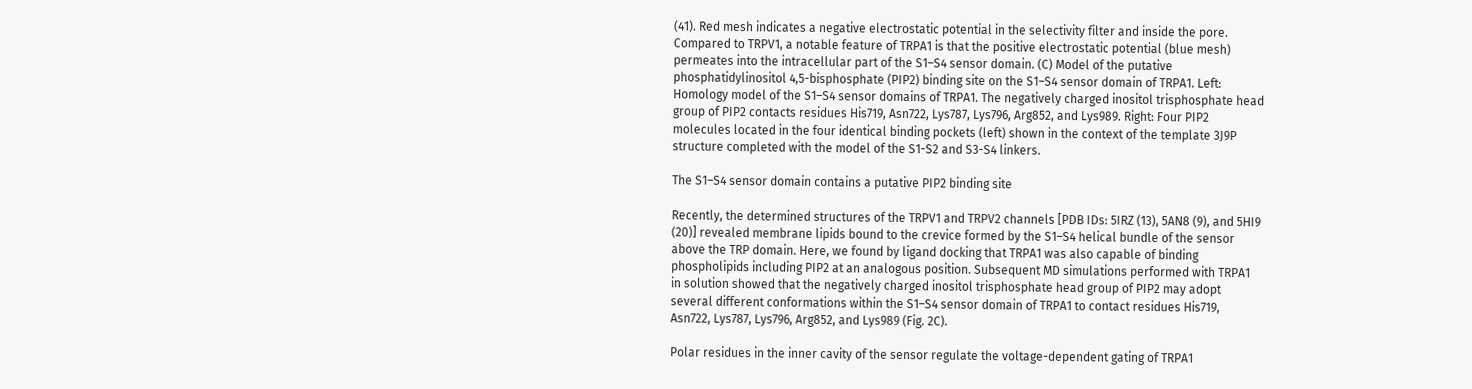(41). Red mesh indicates a negative electrostatic potential in the selectivity filter and inside the pore. Compared to TRPV1, a notable feature of TRPA1 is that the positive electrostatic potential (blue mesh) permeates into the intracellular part of the S1–S4 sensor domain. (C) Model of the putative phosphatidylinositol 4,5-bisphosphate (PIP2) binding site on the S1–S4 sensor domain of TRPA1. Left: Homology model of the S1–S4 sensor domains of TRPA1. The negatively charged inositol trisphosphate head group of PIP2 contacts residues His719, Asn722, Lys787, Lys796, Arg852, and Lys989. Right: Four PIP2 molecules located in the four identical binding pockets (left) shown in the context of the template 3J9P structure completed with the model of the S1-S2 and S3-S4 linkers.

The S1–S4 sensor domain contains a putative PIP2 binding site

Recently, the determined structures of the TRPV1 and TRPV2 channels [PDB IDs: 5IRZ (13), 5AN8 (9), and 5HI9 (20)] revealed membrane lipids bound to the crevice formed by the S1–S4 helical bundle of the sensor above the TRP domain. Here, we found by ligand docking that TRPA1 was also capable of binding phospholipids including PIP2 at an analogous position. Subsequent MD simulations performed with TRPA1 in solution showed that the negatively charged inositol trisphosphate head group of PIP2 may adopt several different conformations within the S1–S4 sensor domain of TRPA1 to contact residues His719, Asn722, Lys787, Lys796, Arg852, and Lys989 (Fig. 2C).

Polar residues in the inner cavity of the sensor regulate the voltage-dependent gating of TRPA1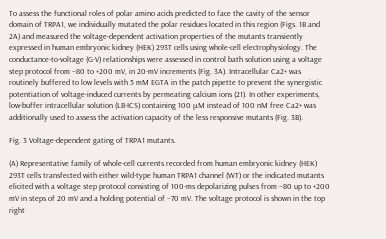To assess the functional roles of polar amino acids predicted to face the cavity of the sensor domain of TRPA1, we individually mutated the polar residues located in this region (Figs. 1B and 2A) and measured the voltage-dependent activation properties of the mutants transiently expressed in human embryonic kidney (HEK) 293T cells using whole-cell electrophysiology. The conductance-to-voltage (G-V) relationships were assessed in control bath solution using a voltage step protocol from −80 to +200 mV, in 20-mV increments (Fig. 3A). Intracellular Ca2+ was routinely buffered to low levels with 5 mM EGTA in the patch pipette to prevent the synergistic potentiation of voltage-induced currents by permeating calcium ions (21). In other experiments, low-buffer intracellular solution (LB-ICS) containing 100 μM instead of 100 nM free Ca2+ was additionally used to assess the activation capacity of the less responsive mutants (Fig. 3B).

Fig. 3 Voltage-dependent gating of TRPA1 mutants.

(A) Representative family of whole-cell currents recorded from human embryonic kidney (HEK) 293T cells transfected with either wild-type human TRPA1 channel (WT) or the indicated mutants elicited with a voltage step protocol consisting of 100-ms depolarizing pulses from −80 up to +200 mV in steps of 20 mV and a holding potential of −70 mV. The voltage protocol is shown in the top right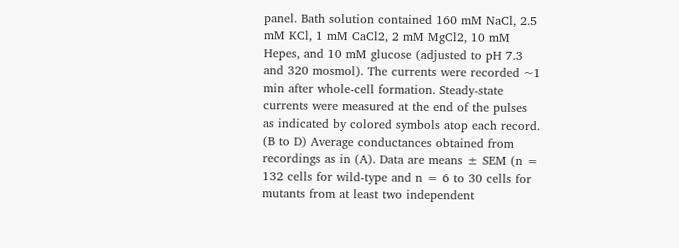panel. Bath solution contained 160 mM NaCl, 2.5 mM KCl, 1 mM CaCl2, 2 mM MgCl2, 10 mM Hepes, and 10 mM glucose (adjusted to pH 7.3 and 320 mosmol). The currents were recorded ~1 min after whole-cell formation. Steady-state currents were measured at the end of the pulses as indicated by colored symbols atop each record. (B to D) Average conductances obtained from recordings as in (A). Data are means ± SEM (n = 132 cells for wild-type and n = 6 to 30 cells for mutants from at least two independent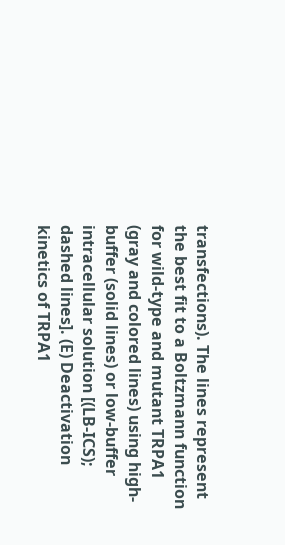transfections). The lines represent the best fit to a Boltzmann function for wild-type and mutant TRPA1 (gray and colored lines) using high-buffer (solid lines) or low-buffer intracellular solution [(LB-ICS); dashed lines]. (E) Deactivation kinetics of TRPA1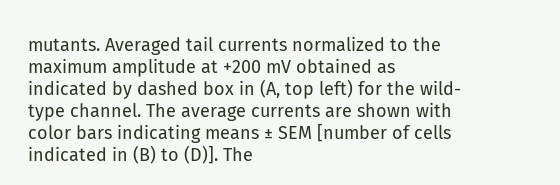mutants. Averaged tail currents normalized to the maximum amplitude at +200 mV obtained as indicated by dashed box in (A, top left) for the wild-type channel. The average currents are shown with color bars indicating means ± SEM [number of cells indicated in (B) to (D)]. The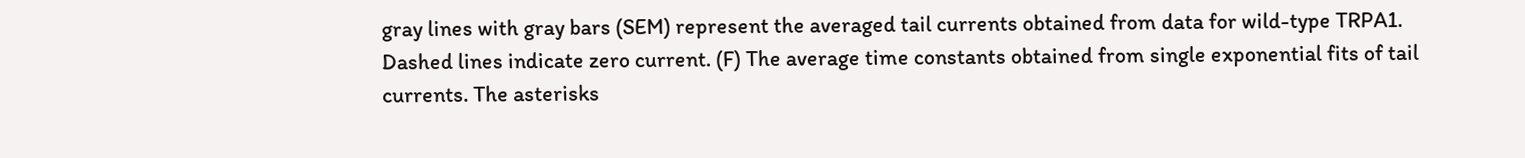gray lines with gray bars (SEM) represent the averaged tail currents obtained from data for wild-type TRPA1. Dashed lines indicate zero current. (F) The average time constants obtained from single exponential fits of tail currents. The asterisks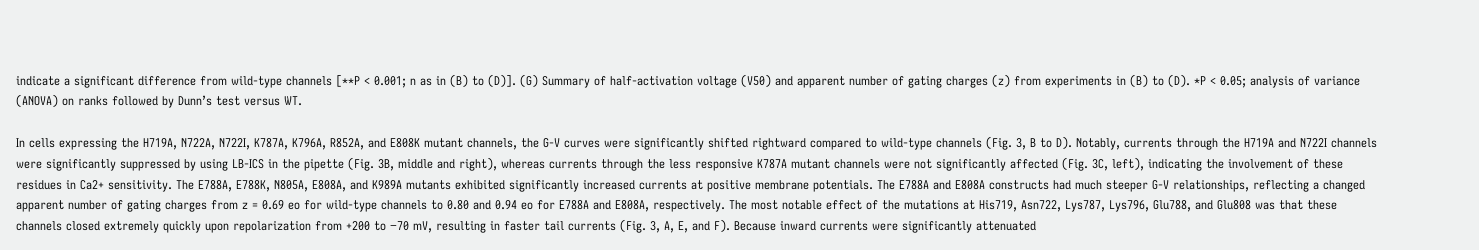indicate a significant difference from wild-type channels [**P < 0.001; n as in (B) to (D)]. (G) Summary of half-activation voltage (V50) and apparent number of gating charges (z) from experiments in (B) to (D). *P < 0.05; analysis of variance (ANOVA) on ranks followed by Dunn’s test versus WT.

In cells expressing the H719A, N722A, N722I, K787A, K796A, R852A, and E808K mutant channels, the G-V curves were significantly shifted rightward compared to wild-type channels (Fig. 3, B to D). Notably, currents through the H719A and N722I channels were significantly suppressed by using LB-ICS in the pipette (Fig. 3B, middle and right), whereas currents through the less responsive K787A mutant channels were not significantly affected (Fig. 3C, left), indicating the involvement of these residues in Ca2+ sensitivity. The E788A, E788K, N805A, E808A, and K989A mutants exhibited significantly increased currents at positive membrane potentials. The E788A and E808A constructs had much steeper G-V relationships, reflecting a changed apparent number of gating charges from z = 0.69 eo for wild-type channels to 0.80 and 0.94 eo for E788A and E808A, respectively. The most notable effect of the mutations at His719, Asn722, Lys787, Lys796, Glu788, and Glu808 was that these channels closed extremely quickly upon repolarization from +200 to −70 mV, resulting in faster tail currents (Fig. 3, A, E, and F). Because inward currents were significantly attenuated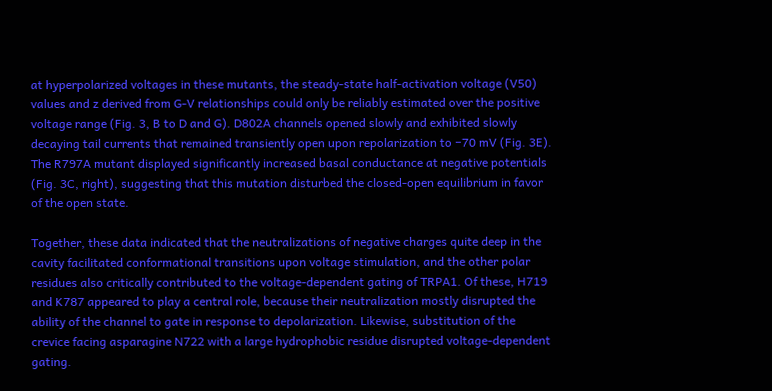at hyperpolarized voltages in these mutants, the steady-state half-activation voltage (V50) values and z derived from G-V relationships could only be reliably estimated over the positive voltage range (Fig. 3, B to D and G). D802A channels opened slowly and exhibited slowly decaying tail currents that remained transiently open upon repolarization to −70 mV (Fig. 3E). The R797A mutant displayed significantly increased basal conductance at negative potentials (Fig. 3C, right), suggesting that this mutation disturbed the closed-open equilibrium in favor of the open state.

Together, these data indicated that the neutralizations of negative charges quite deep in the cavity facilitated conformational transitions upon voltage stimulation, and the other polar residues also critically contributed to the voltage-dependent gating of TRPA1. Of these, H719 and K787 appeared to play a central role, because their neutralization mostly disrupted the ability of the channel to gate in response to depolarization. Likewise, substitution of the crevice facing asparagine N722 with a large hydrophobic residue disrupted voltage-dependent gating.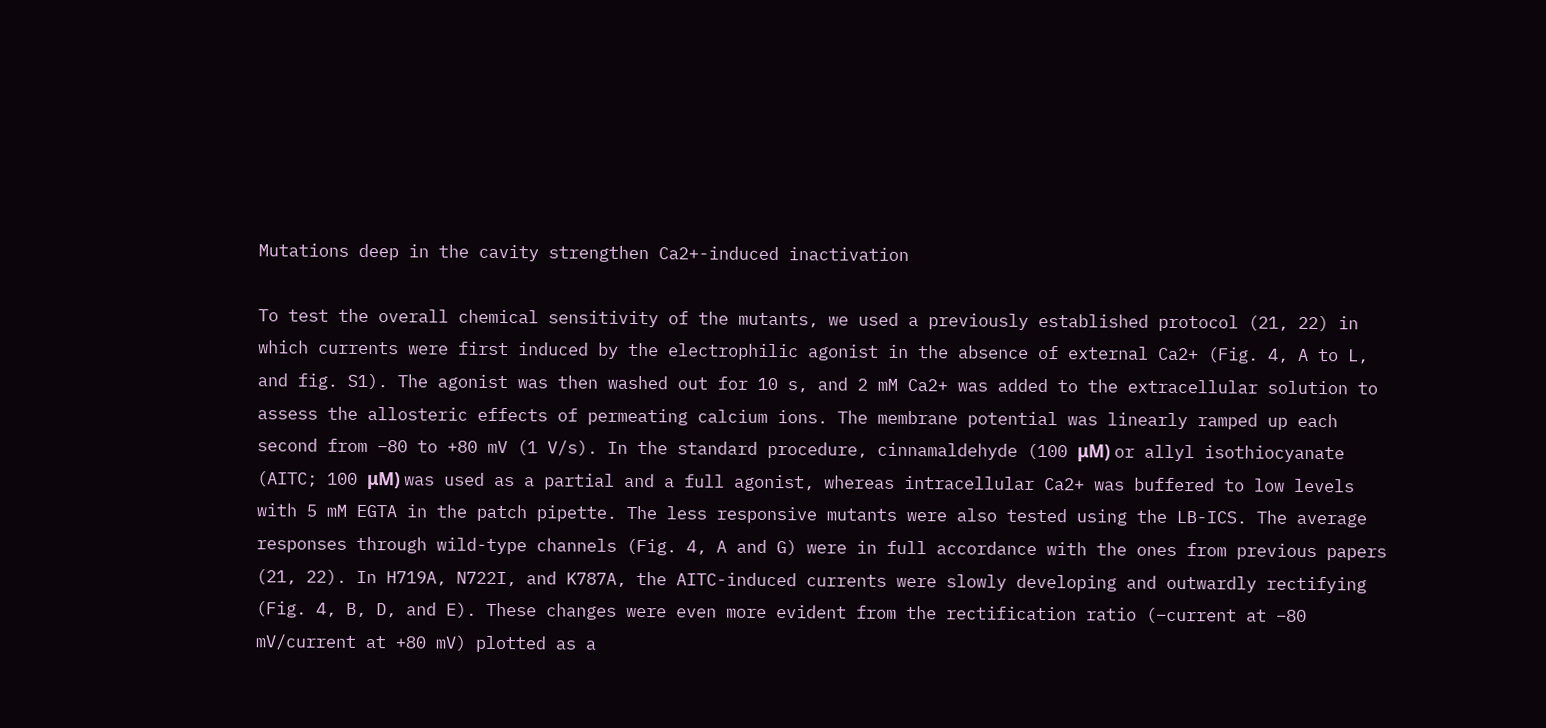Mutations deep in the cavity strengthen Ca2+-induced inactivation

To test the overall chemical sensitivity of the mutants, we used a previously established protocol (21, 22) in which currents were first induced by the electrophilic agonist in the absence of external Ca2+ (Fig. 4, A to L, and fig. S1). The agonist was then washed out for 10 s, and 2 mM Ca2+ was added to the extracellular solution to assess the allosteric effects of permeating calcium ions. The membrane potential was linearly ramped up each second from −80 to +80 mV (1 V/s). In the standard procedure, cinnamaldehyde (100 μM) or allyl isothiocyanate (AITC; 100 μM) was used as a partial and a full agonist, whereas intracellular Ca2+ was buffered to low levels with 5 mM EGTA in the patch pipette. The less responsive mutants were also tested using the LB-ICS. The average responses through wild-type channels (Fig. 4, A and G) were in full accordance with the ones from previous papers (21, 22). In H719A, N722I, and K787A, the AITC-induced currents were slowly developing and outwardly rectifying (Fig. 4, B, D, and E). These changes were even more evident from the rectification ratio (−current at −80 mV/current at +80 mV) plotted as a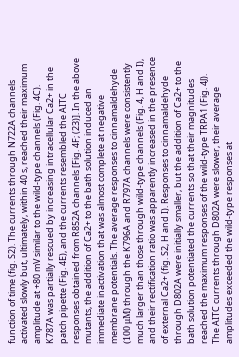function of time (fig. S2). The currents through N722A channels activated slowly but, ultimately, within 40 s, reached their maximum amplitude at +80 mV similar to the wild-type channels (Fig. 4C). K787A was partially rescued by increasing intracellular Ca2+ in the patch pipette (Fig. 4E), and the currents resembled the AITC responses obtained from R852A channels [Fig. 4F; (23)]. In the above mutants, the addition of Ca2+ to the bath solution induced an immediate inactivation that was almost complete at negative membrane potentials. The average responses to cinnamaldehyde (100 μM) through the K796A and R797A channels were consistently much larger than those through wild-type channels (Fig. 4, H and I), and their rectification ratio was apparently increased in the presence of external Ca2+ (fig. S2, H and I). Responses to cinnamaldehyde through D802A were initially smaller, but the addition of Ca2+ to the bath solution potentiated the currents so that their magnitudes reached the maximum responses of the wild-type TRPA1 (Fig. 4J). The AITC currents through D802A were slower, their average amplitudes exceeded the wild-type responses at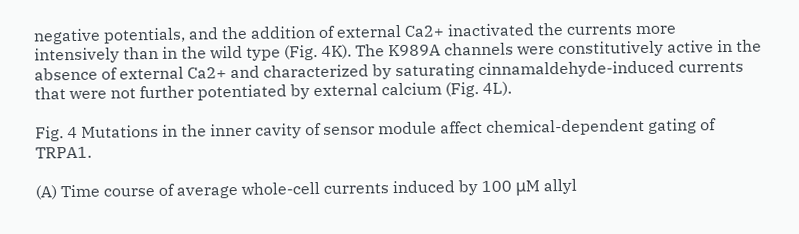negative potentials, and the addition of external Ca2+ inactivated the currents more intensively than in the wild type (Fig. 4K). The K989A channels were constitutively active in the absence of external Ca2+ and characterized by saturating cinnamaldehyde-induced currents that were not further potentiated by external calcium (Fig. 4L).

Fig. 4 Mutations in the inner cavity of sensor module affect chemical-dependent gating of TRPA1.

(A) Time course of average whole-cell currents induced by 100 μM allyl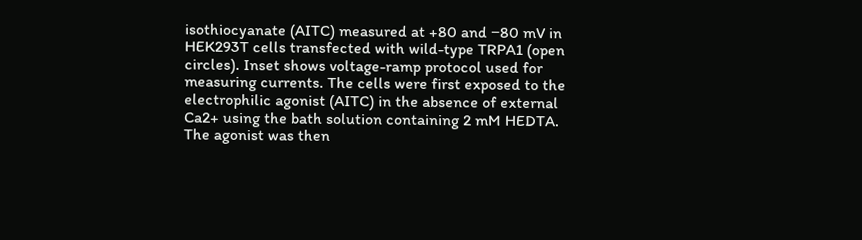isothiocyanate (AITC) measured at +80 and −80 mV in HEK293T cells transfected with wild-type TRPA1 (open circles). Inset shows voltage-ramp protocol used for measuring currents. The cells were first exposed to the electrophilic agonist (AITC) in the absence of external Ca2+ using the bath solution containing 2 mM HEDTA. The agonist was then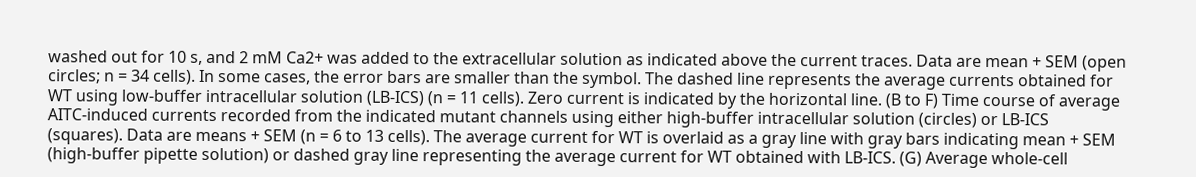washed out for 10 s, and 2 mM Ca2+ was added to the extracellular solution as indicated above the current traces. Data are mean + SEM (open circles; n = 34 cells). In some cases, the error bars are smaller than the symbol. The dashed line represents the average currents obtained for WT using low-buffer intracellular solution (LB-ICS) (n = 11 cells). Zero current is indicated by the horizontal line. (B to F) Time course of average AITC-induced currents recorded from the indicated mutant channels using either high-buffer intracellular solution (circles) or LB-ICS (squares). Data are means + SEM (n = 6 to 13 cells). The average current for WT is overlaid as a gray line with gray bars indicating mean + SEM (high-buffer pipette solution) or dashed gray line representing the average current for WT obtained with LB-ICS. (G) Average whole-cell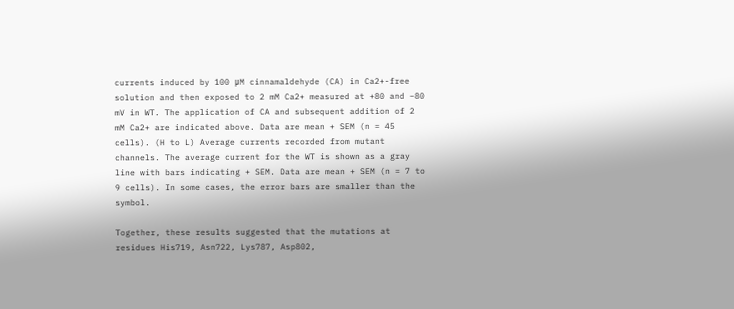currents induced by 100 μM cinnamaldehyde (CA) in Ca2+-free solution and then exposed to 2 mM Ca2+ measured at +80 and −80 mV in WT. The application of CA and subsequent addition of 2 mM Ca2+ are indicated above. Data are mean + SEM (n = 45 cells). (H to L) Average currents recorded from mutant channels. The average current for the WT is shown as a gray line with bars indicating + SEM. Data are mean + SEM (n = 7 to 9 cells). In some cases, the error bars are smaller than the symbol.

Together, these results suggested that the mutations at residues His719, Asn722, Lys787, Asp802,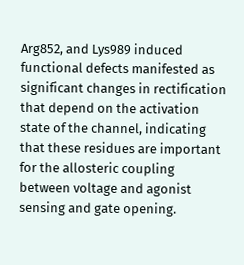Arg852, and Lys989 induced functional defects manifested as significant changes in rectification that depend on the activation state of the channel, indicating that these residues are important for the allosteric coupling between voltage and agonist sensing and gate opening.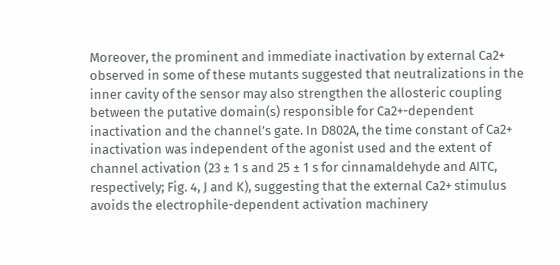Moreover, the prominent and immediate inactivation by external Ca2+ observed in some of these mutants suggested that neutralizations in the inner cavity of the sensor may also strengthen the allosteric coupling between the putative domain(s) responsible for Ca2+-dependent inactivation and the channel’s gate. In D802A, the time constant of Ca2+ inactivation was independent of the agonist used and the extent of channel activation (23 ± 1 s and 25 ± 1 s for cinnamaldehyde and AITC, respectively; Fig. 4, J and K), suggesting that the external Ca2+ stimulus avoids the electrophile-dependent activation machinery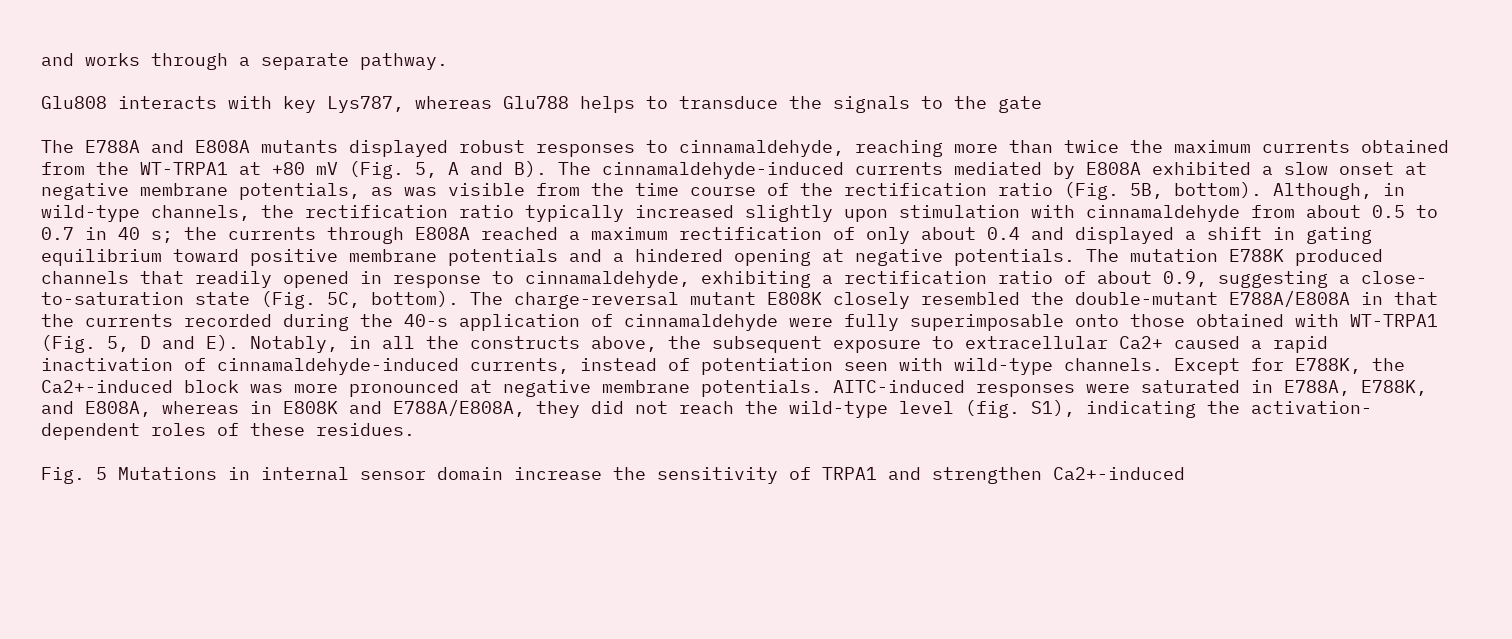and works through a separate pathway.

Glu808 interacts with key Lys787, whereas Glu788 helps to transduce the signals to the gate

The E788A and E808A mutants displayed robust responses to cinnamaldehyde, reaching more than twice the maximum currents obtained from the WT-TRPA1 at +80 mV (Fig. 5, A and B). The cinnamaldehyde-induced currents mediated by E808A exhibited a slow onset at negative membrane potentials, as was visible from the time course of the rectification ratio (Fig. 5B, bottom). Although, in wild-type channels, the rectification ratio typically increased slightly upon stimulation with cinnamaldehyde from about 0.5 to 0.7 in 40 s; the currents through E808A reached a maximum rectification of only about 0.4 and displayed a shift in gating equilibrium toward positive membrane potentials and a hindered opening at negative potentials. The mutation E788K produced channels that readily opened in response to cinnamaldehyde, exhibiting a rectification ratio of about 0.9, suggesting a close-to-saturation state (Fig. 5C, bottom). The charge-reversal mutant E808K closely resembled the double-mutant E788A/E808A in that the currents recorded during the 40-s application of cinnamaldehyde were fully superimposable onto those obtained with WT-TRPA1 (Fig. 5, D and E). Notably, in all the constructs above, the subsequent exposure to extracellular Ca2+ caused a rapid inactivation of cinnamaldehyde-induced currents, instead of potentiation seen with wild-type channels. Except for E788K, the Ca2+-induced block was more pronounced at negative membrane potentials. AITC-induced responses were saturated in E788A, E788K, and E808A, whereas in E808K and E788A/E808A, they did not reach the wild-type level (fig. S1), indicating the activation-dependent roles of these residues.

Fig. 5 Mutations in internal sensor domain increase the sensitivity of TRPA1 and strengthen Ca2+-induced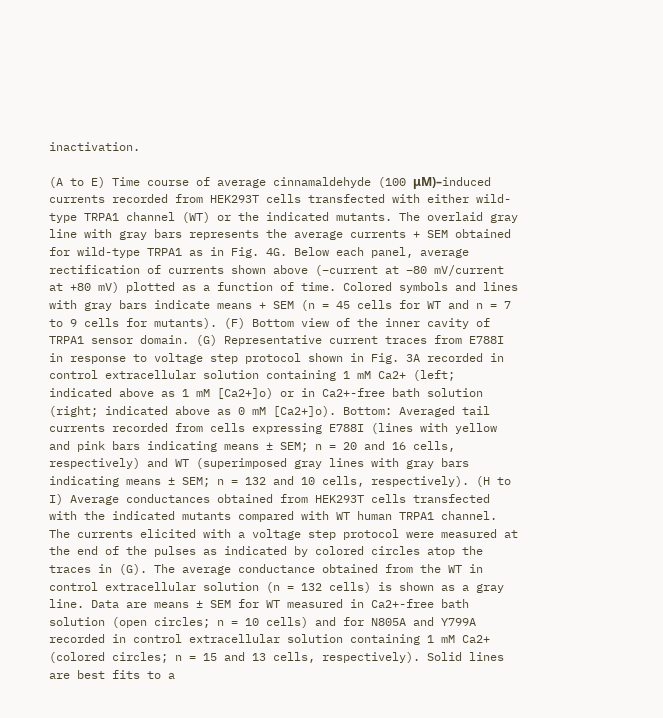inactivation.

(A to E) Time course of average cinnamaldehyde (100 μM)–induced currents recorded from HEK293T cells transfected with either wild-type TRPA1 channel (WT) or the indicated mutants. The overlaid gray line with gray bars represents the average currents + SEM obtained for wild-type TRPA1 as in Fig. 4G. Below each panel, average rectification of currents shown above (−current at −80 mV/current at +80 mV) plotted as a function of time. Colored symbols and lines with gray bars indicate means + SEM (n = 45 cells for WT and n = 7 to 9 cells for mutants). (F) Bottom view of the inner cavity of TRPA1 sensor domain. (G) Representative current traces from E788I in response to voltage step protocol shown in Fig. 3A recorded in control extracellular solution containing 1 mM Ca2+ (left; indicated above as 1 mM [Ca2+]o) or in Ca2+-free bath solution (right; indicated above as 0 mM [Ca2+]o). Bottom: Averaged tail currents recorded from cells expressing E788I (lines with yellow and pink bars indicating means ± SEM; n = 20 and 16 cells, respectively) and WT (superimposed gray lines with gray bars indicating means ± SEM; n = 132 and 10 cells, respectively). (H to I) Average conductances obtained from HEK293T cells transfected with the indicated mutants compared with WT human TRPA1 channel. The currents elicited with a voltage step protocol were measured at the end of the pulses as indicated by colored circles atop the traces in (G). The average conductance obtained from the WT in control extracellular solution (n = 132 cells) is shown as a gray line. Data are means ± SEM for WT measured in Ca2+-free bath solution (open circles; n = 10 cells) and for N805A and Y799A recorded in control extracellular solution containing 1 mM Ca2+ (colored circles; n = 15 and 13 cells, respectively). Solid lines are best fits to a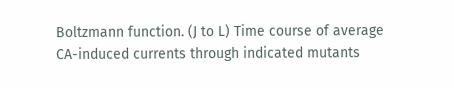Boltzmann function. (J to L) Time course of average CA-induced currents through indicated mutants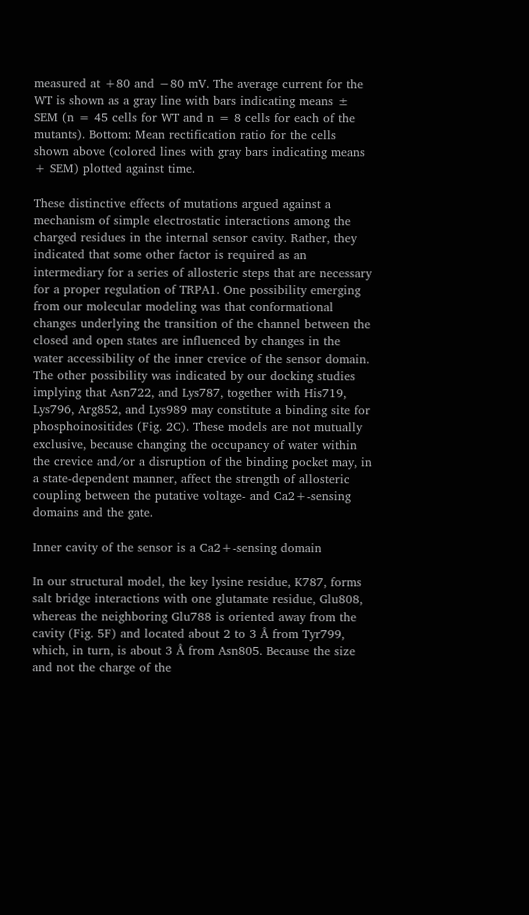measured at +80 and −80 mV. The average current for the WT is shown as a gray line with bars indicating means ± SEM (n = 45 cells for WT and n = 8 cells for each of the mutants). Bottom: Mean rectification ratio for the cells shown above (colored lines with gray bars indicating means + SEM) plotted against time.

These distinctive effects of mutations argued against a mechanism of simple electrostatic interactions among the charged residues in the internal sensor cavity. Rather, they indicated that some other factor is required as an intermediary for a series of allosteric steps that are necessary for a proper regulation of TRPA1. One possibility emerging from our molecular modeling was that conformational changes underlying the transition of the channel between the closed and open states are influenced by changes in the water accessibility of the inner crevice of the sensor domain. The other possibility was indicated by our docking studies implying that Asn722, and Lys787, together with His719, Lys796, Arg852, and Lys989 may constitute a binding site for phosphoinositides (Fig. 2C). These models are not mutually exclusive, because changing the occupancy of water within the crevice and/or a disruption of the binding pocket may, in a state-dependent manner, affect the strength of allosteric coupling between the putative voltage- and Ca2+-sensing domains and the gate.

Inner cavity of the sensor is a Ca2+-sensing domain

In our structural model, the key lysine residue, K787, forms salt bridge interactions with one glutamate residue, Glu808, whereas the neighboring Glu788 is oriented away from the cavity (Fig. 5F) and located about 2 to 3 Å from Tyr799, which, in turn, is about 3 Å from Asn805. Because the size and not the charge of the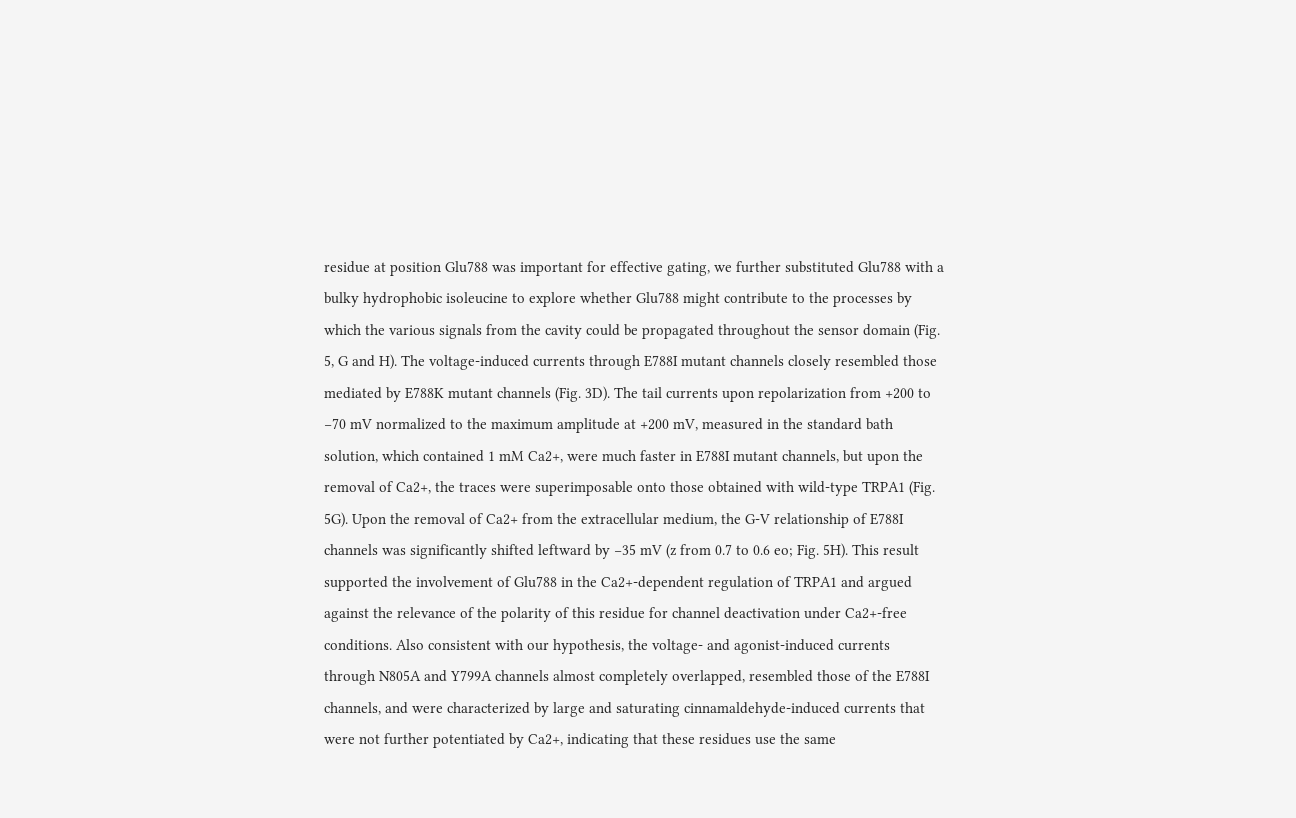residue at position Glu788 was important for effective gating, we further substituted Glu788 with a bulky hydrophobic isoleucine to explore whether Glu788 might contribute to the processes by which the various signals from the cavity could be propagated throughout the sensor domain (Fig. 5, G and H). The voltage-induced currents through E788I mutant channels closely resembled those mediated by E788K mutant channels (Fig. 3D). The tail currents upon repolarization from +200 to −70 mV normalized to the maximum amplitude at +200 mV, measured in the standard bath solution, which contained 1 mM Ca2+, were much faster in E788I mutant channels, but upon the removal of Ca2+, the traces were superimposable onto those obtained with wild-type TRPA1 (Fig. 5G). Upon the removal of Ca2+ from the extracellular medium, the G-V relationship of E788I channels was significantly shifted leftward by −35 mV (z from 0.7 to 0.6 eo; Fig. 5H). This result supported the involvement of Glu788 in the Ca2+-dependent regulation of TRPA1 and argued against the relevance of the polarity of this residue for channel deactivation under Ca2+-free conditions. Also consistent with our hypothesis, the voltage- and agonist-induced currents through N805A and Y799A channels almost completely overlapped, resembled those of the E788I channels, and were characterized by large and saturating cinnamaldehyde-induced currents that were not further potentiated by Ca2+, indicating that these residues use the same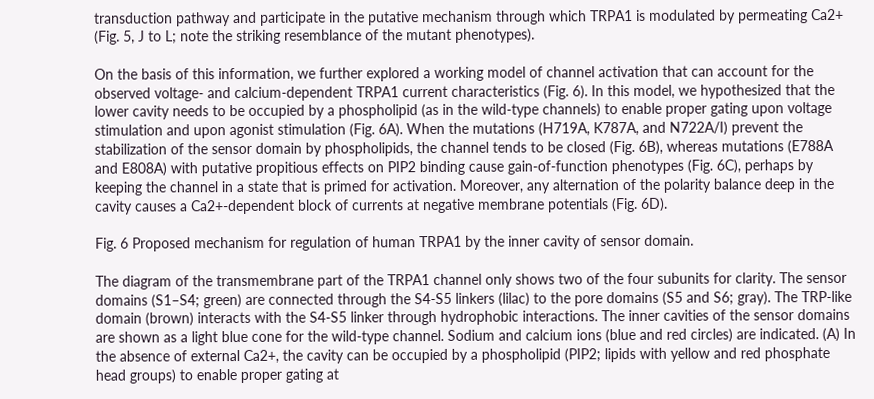transduction pathway and participate in the putative mechanism through which TRPA1 is modulated by permeating Ca2+ (Fig. 5, J to L; note the striking resemblance of the mutant phenotypes).

On the basis of this information, we further explored a working model of channel activation that can account for the observed voltage- and calcium-dependent TRPA1 current characteristics (Fig. 6). In this model, we hypothesized that the lower cavity needs to be occupied by a phospholipid (as in the wild-type channels) to enable proper gating upon voltage stimulation and upon agonist stimulation (Fig. 6A). When the mutations (H719A, K787A, and N722A/I) prevent the stabilization of the sensor domain by phospholipids, the channel tends to be closed (Fig. 6B), whereas mutations (E788A and E808A) with putative propitious effects on PIP2 binding cause gain-of-function phenotypes (Fig. 6C), perhaps by keeping the channel in a state that is primed for activation. Moreover, any alternation of the polarity balance deep in the cavity causes a Ca2+-dependent block of currents at negative membrane potentials (Fig. 6D).

Fig. 6 Proposed mechanism for regulation of human TRPA1 by the inner cavity of sensor domain.

The diagram of the transmembrane part of the TRPA1 channel only shows two of the four subunits for clarity. The sensor domains (S1–S4; green) are connected through the S4-S5 linkers (lilac) to the pore domains (S5 and S6; gray). The TRP-like domain (brown) interacts with the S4-S5 linker through hydrophobic interactions. The inner cavities of the sensor domains are shown as a light blue cone for the wild-type channel. Sodium and calcium ions (blue and red circles) are indicated. (A) In the absence of external Ca2+, the cavity can be occupied by a phospholipid (PIP2; lipids with yellow and red phosphate head groups) to enable proper gating at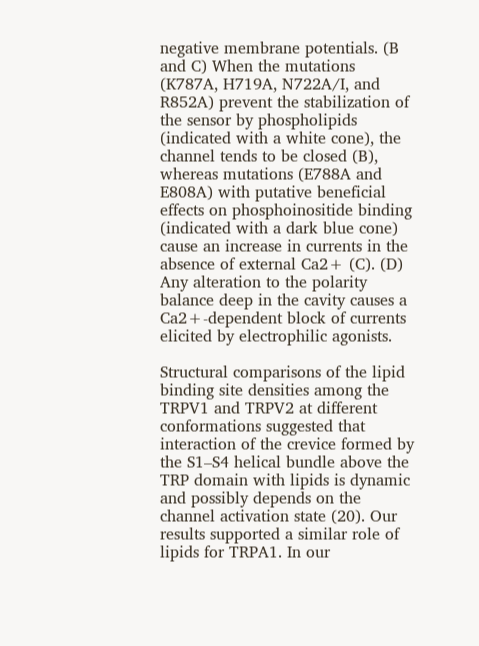negative membrane potentials. (B and C) When the mutations (K787A, H719A, N722A/I, and R852A) prevent the stabilization of the sensor by phospholipids (indicated with a white cone), the channel tends to be closed (B), whereas mutations (E788A and E808A) with putative beneficial effects on phosphoinositide binding (indicated with a dark blue cone) cause an increase in currents in the absence of external Ca2+ (C). (D) Any alteration to the polarity balance deep in the cavity causes a Ca2+-dependent block of currents elicited by electrophilic agonists.

Structural comparisons of the lipid binding site densities among the TRPV1 and TRPV2 at different conformations suggested that interaction of the crevice formed by the S1–S4 helical bundle above the TRP domain with lipids is dynamic and possibly depends on the channel activation state (20). Our results supported a similar role of lipids for TRPA1. In our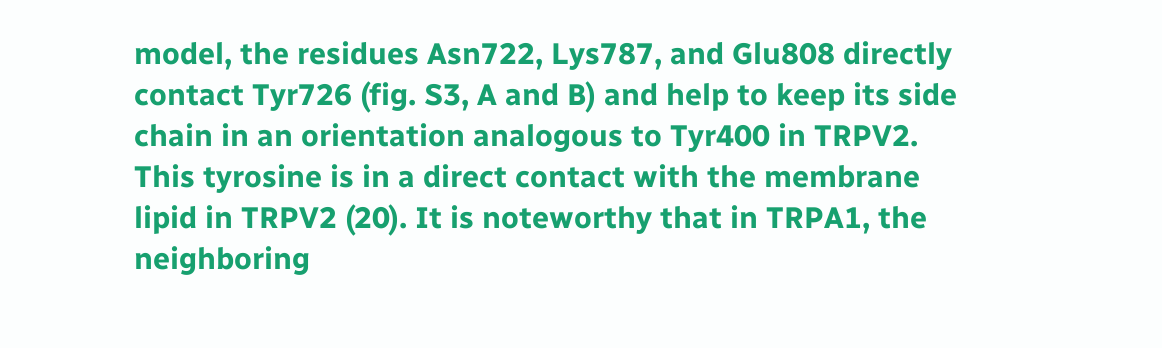model, the residues Asn722, Lys787, and Glu808 directly contact Tyr726 (fig. S3, A and B) and help to keep its side chain in an orientation analogous to Tyr400 in TRPV2. This tyrosine is in a direct contact with the membrane lipid in TRPV2 (20). It is noteworthy that in TRPA1, the neighboring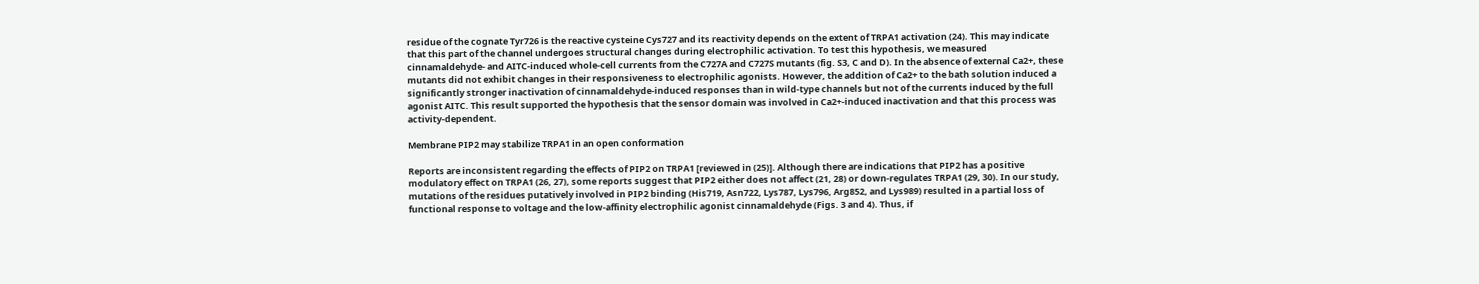residue of the cognate Tyr726 is the reactive cysteine Cys727 and its reactivity depends on the extent of TRPA1 activation (24). This may indicate that this part of the channel undergoes structural changes during electrophilic activation. To test this hypothesis, we measured cinnamaldehyde- and AITC-induced whole-cell currents from the C727A and C727S mutants (fig. S3, C and D). In the absence of external Ca2+, these mutants did not exhibit changes in their responsiveness to electrophilic agonists. However, the addition of Ca2+ to the bath solution induced a significantly stronger inactivation of cinnamaldehyde-induced responses than in wild-type channels but not of the currents induced by the full agonist AITC. This result supported the hypothesis that the sensor domain was involved in Ca2+-induced inactivation and that this process was activity-dependent.

Membrane PIP2 may stabilize TRPA1 in an open conformation

Reports are inconsistent regarding the effects of PIP2 on TRPA1 [reviewed in (25)]. Although there are indications that PIP2 has a positive modulatory effect on TRPA1 (26, 27), some reports suggest that PIP2 either does not affect (21, 28) or down-regulates TRPA1 (29, 30). In our study, mutations of the residues putatively involved in PIP2 binding (His719, Asn722, Lys787, Lys796, Arg852, and Lys989) resulted in a partial loss of functional response to voltage and the low-affinity electrophilic agonist cinnamaldehyde (Figs. 3 and 4). Thus, if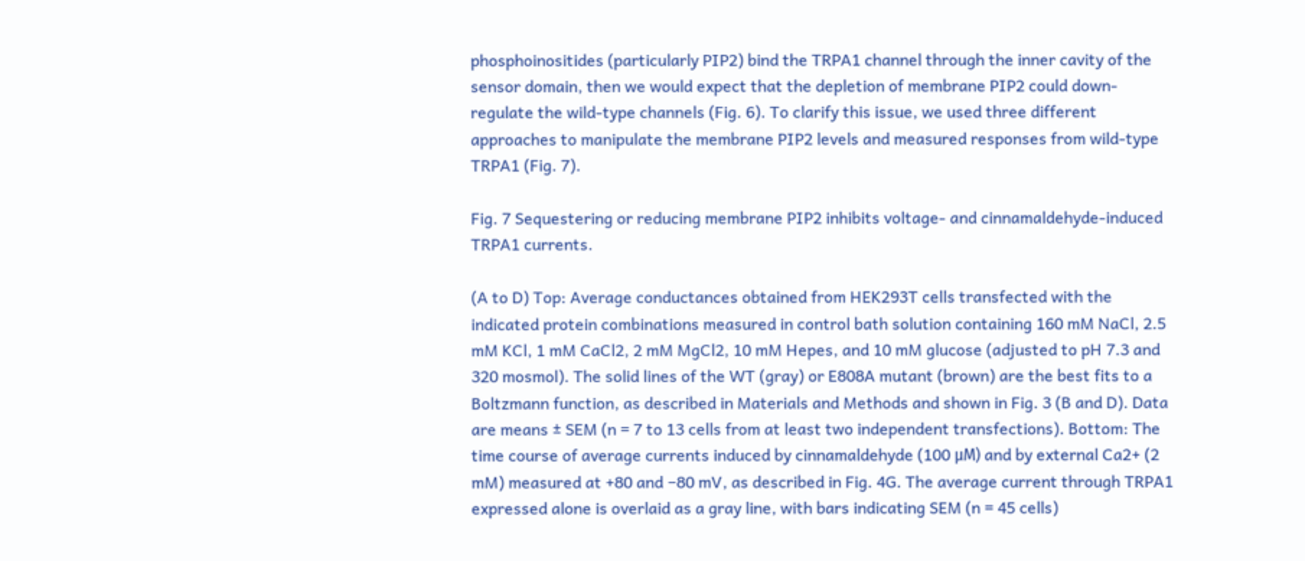phosphoinositides (particularly PIP2) bind the TRPA1 channel through the inner cavity of the sensor domain, then we would expect that the depletion of membrane PIP2 could down-regulate the wild-type channels (Fig. 6). To clarify this issue, we used three different approaches to manipulate the membrane PIP2 levels and measured responses from wild-type TRPA1 (Fig. 7).

Fig. 7 Sequestering or reducing membrane PIP2 inhibits voltage- and cinnamaldehyde-induced TRPA1 currents.

(A to D) Top: Average conductances obtained from HEK293T cells transfected with the indicated protein combinations measured in control bath solution containing 160 mM NaCl, 2.5 mM KCl, 1 mM CaCl2, 2 mM MgCl2, 10 mM Hepes, and 10 mM glucose (adjusted to pH 7.3 and 320 mosmol). The solid lines of the WT (gray) or E808A mutant (brown) are the best fits to a Boltzmann function, as described in Materials and Methods and shown in Fig. 3 (B and D). Data are means ± SEM (n = 7 to 13 cells from at least two independent transfections). Bottom: The time course of average currents induced by cinnamaldehyde (100 μM) and by external Ca2+ (2 mM) measured at +80 and −80 mV, as described in Fig. 4G. The average current through TRPA1 expressed alone is overlaid as a gray line, with bars indicating SEM (n = 45 cells)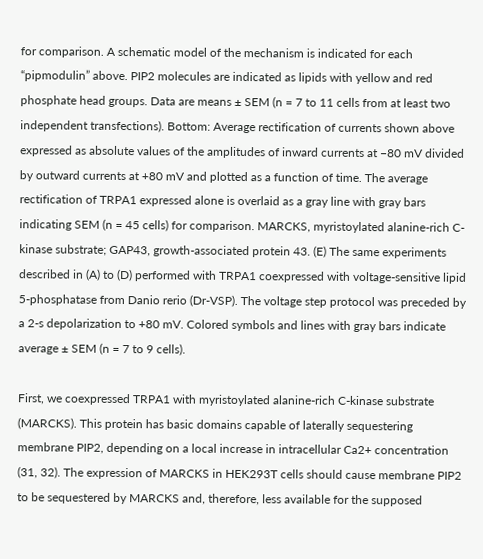for comparison. A schematic model of the mechanism is indicated for each “pipmodulin” above. PIP2 molecules are indicated as lipids with yellow and red phosphate head groups. Data are means ± SEM (n = 7 to 11 cells from at least two independent transfections). Bottom: Average rectification of currents shown above expressed as absolute values of the amplitudes of inward currents at −80 mV divided by outward currents at +80 mV and plotted as a function of time. The average rectification of TRPA1 expressed alone is overlaid as a gray line with gray bars indicating SEM (n = 45 cells) for comparison. MARCKS, myristoylated alanine-rich C-kinase substrate; GAP43, growth-associated protein 43. (E) The same experiments described in (A) to (D) performed with TRPA1 coexpressed with voltage-sensitive lipid 5-phosphatase from Danio rerio (Dr-VSP). The voltage step protocol was preceded by a 2-s depolarization to +80 mV. Colored symbols and lines with gray bars indicate average ± SEM (n = 7 to 9 cells).

First, we coexpressed TRPA1 with myristoylated alanine-rich C-kinase substrate (MARCKS). This protein has basic domains capable of laterally sequestering membrane PIP2, depending on a local increase in intracellular Ca2+ concentration (31, 32). The expression of MARCKS in HEK293T cells should cause membrane PIP2 to be sequestered by MARCKS and, therefore, less available for the supposed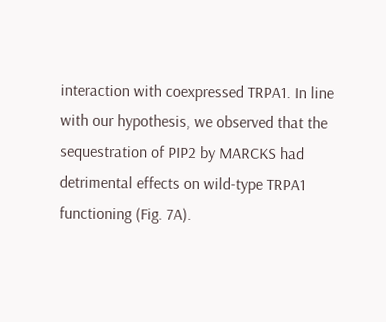interaction with coexpressed TRPA1. In line with our hypothesis, we observed that the sequestration of PIP2 by MARCKS had detrimental effects on wild-type TRPA1 functioning (Fig. 7A).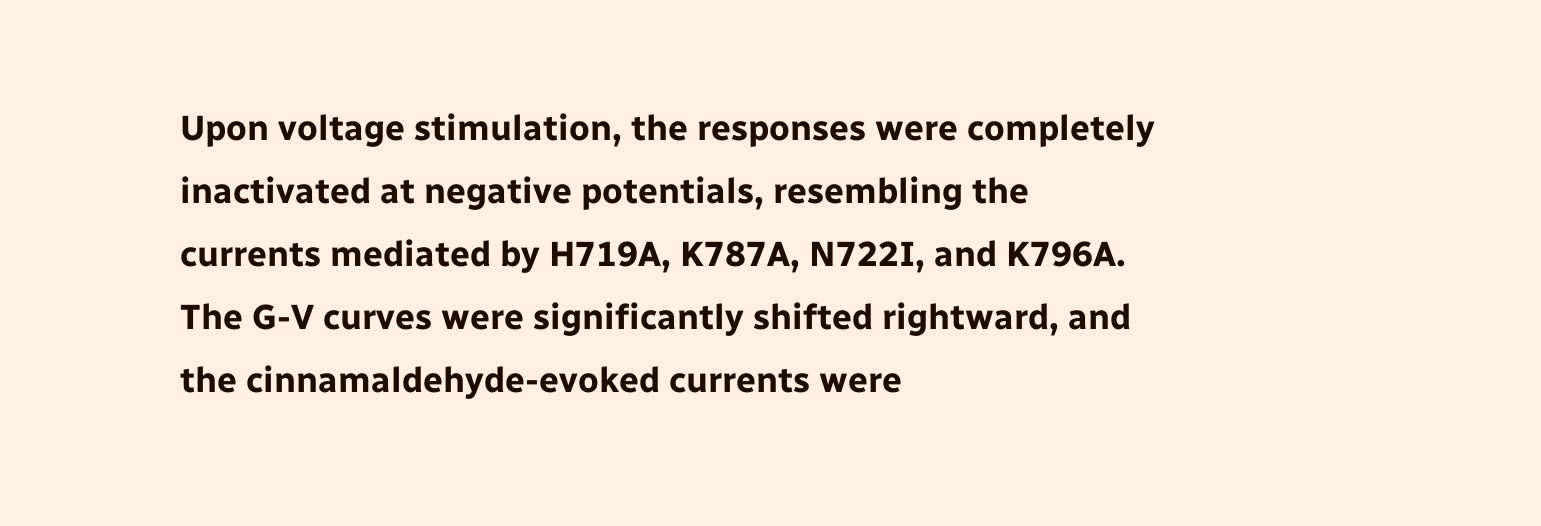Upon voltage stimulation, the responses were completely inactivated at negative potentials, resembling the currents mediated by H719A, K787A, N722I, and K796A. The G-V curves were significantly shifted rightward, and the cinnamaldehyde-evoked currents were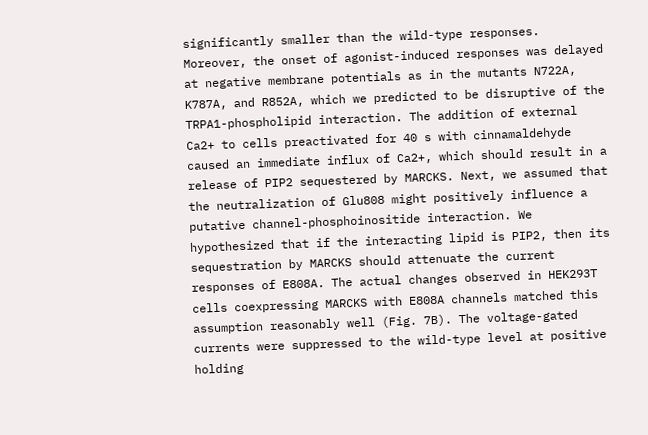significantly smaller than the wild-type responses. Moreover, the onset of agonist-induced responses was delayed at negative membrane potentials as in the mutants N722A, K787A, and R852A, which we predicted to be disruptive of the TRPA1-phospholipid interaction. The addition of external Ca2+ to cells preactivated for 40 s with cinnamaldehyde caused an immediate influx of Ca2+, which should result in a release of PIP2 sequestered by MARCKS. Next, we assumed that the neutralization of Glu808 might positively influence a putative channel-phosphoinositide interaction. We hypothesized that if the interacting lipid is PIP2, then its sequestration by MARCKS should attenuate the current responses of E808A. The actual changes observed in HEK293T cells coexpressing MARCKS with E808A channels matched this assumption reasonably well (Fig. 7B). The voltage-gated currents were suppressed to the wild-type level at positive holding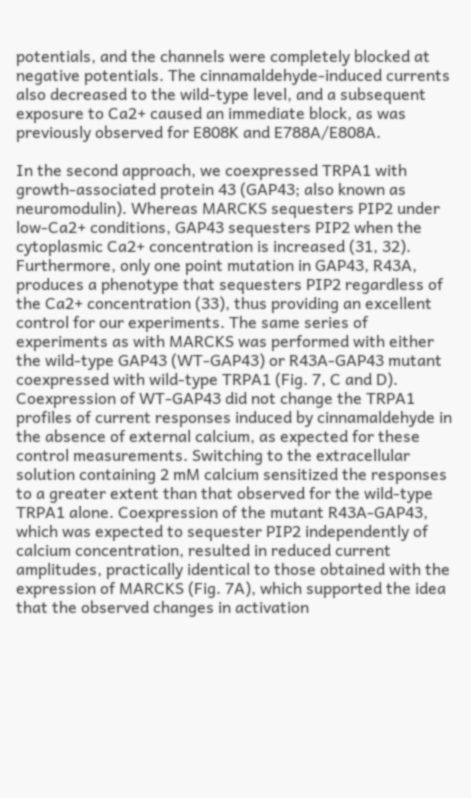potentials, and the channels were completely blocked at negative potentials. The cinnamaldehyde-induced currents also decreased to the wild-type level, and a subsequent exposure to Ca2+ caused an immediate block, as was previously observed for E808K and E788A/E808A.

In the second approach, we coexpressed TRPA1 with growth-associated protein 43 (GAP43; also known as neuromodulin). Whereas MARCKS sequesters PIP2 under low-Ca2+ conditions, GAP43 sequesters PIP2 when the cytoplasmic Ca2+ concentration is increased (31, 32). Furthermore, only one point mutation in GAP43, R43A, produces a phenotype that sequesters PIP2 regardless of the Ca2+ concentration (33), thus providing an excellent control for our experiments. The same series of experiments as with MARCKS was performed with either the wild-type GAP43 (WT-GAP43) or R43A-GAP43 mutant coexpressed with wild-type TRPA1 (Fig. 7, C and D). Coexpression of WT-GAP43 did not change the TRPA1 profiles of current responses induced by cinnamaldehyde in the absence of external calcium, as expected for these control measurements. Switching to the extracellular solution containing 2 mM calcium sensitized the responses to a greater extent than that observed for the wild-type TRPA1 alone. Coexpression of the mutant R43A-GAP43, which was expected to sequester PIP2 independently of calcium concentration, resulted in reduced current amplitudes, practically identical to those obtained with the expression of MARCKS (Fig. 7A), which supported the idea that the observed changes in activation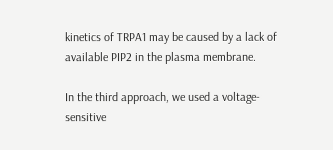kinetics of TRPA1 may be caused by a lack of available PIP2 in the plasma membrane.

In the third approach, we used a voltage-sensitive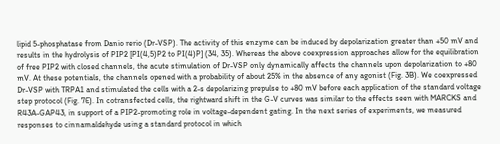lipid 5-phosphatase from Danio rerio (Dr-VSP). The activity of this enzyme can be induced by depolarization greater than +50 mV and results in the hydrolysis of PIP2 [PI(4,5)P2 to PI(4)P] (34, 35). Whereas the above coexpression approaches allow for the equilibration of free PIP2 with closed channels, the acute stimulation of Dr-VSP only dynamically affects the channels upon depolarization to +80 mV. At these potentials, the channels opened with a probability of about 25% in the absence of any agonist (Fig. 3B). We coexpressed Dr-VSP with TRPA1 and stimulated the cells with a 2-s depolarizing prepulse to +80 mV before each application of the standard voltage step protocol (Fig. 7E). In cotransfected cells, the rightward shift in the G-V curves was similar to the effects seen with MARCKS and R43A-GAP43, in support of a PIP2-promoting role in voltage-dependent gating. In the next series of experiments, we measured responses to cinnamaldehyde using a standard protocol in which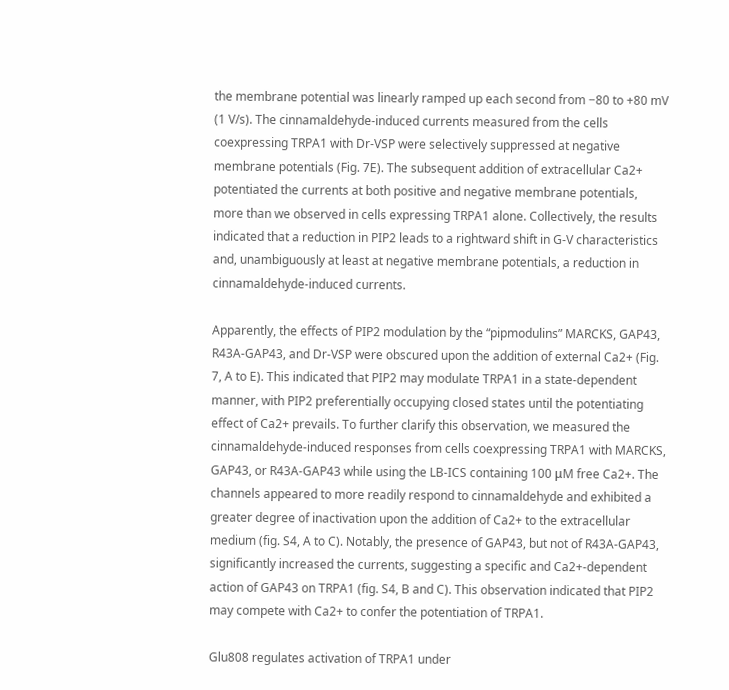the membrane potential was linearly ramped up each second from −80 to +80 mV (1 V/s). The cinnamaldehyde-induced currents measured from the cells coexpressing TRPA1 with Dr-VSP were selectively suppressed at negative membrane potentials (Fig. 7E). The subsequent addition of extracellular Ca2+ potentiated the currents at both positive and negative membrane potentials, more than we observed in cells expressing TRPA1 alone. Collectively, the results indicated that a reduction in PIP2 leads to a rightward shift in G-V characteristics and, unambiguously at least at negative membrane potentials, a reduction in cinnamaldehyde-induced currents.

Apparently, the effects of PIP2 modulation by the “pipmodulins” MARCKS, GAP43, R43A-GAP43, and Dr-VSP were obscured upon the addition of external Ca2+ (Fig. 7, A to E). This indicated that PIP2 may modulate TRPA1 in a state-dependent manner, with PIP2 preferentially occupying closed states until the potentiating effect of Ca2+ prevails. To further clarify this observation, we measured the cinnamaldehyde-induced responses from cells coexpressing TRPA1 with MARCKS, GAP43, or R43A-GAP43 while using the LB-ICS containing 100 μM free Ca2+. The channels appeared to more readily respond to cinnamaldehyde and exhibited a greater degree of inactivation upon the addition of Ca2+ to the extracellular medium (fig. S4, A to C). Notably, the presence of GAP43, but not of R43A-GAP43, significantly increased the currents, suggesting a specific and Ca2+-dependent action of GAP43 on TRPA1 (fig. S4, B and C). This observation indicated that PIP2 may compete with Ca2+ to confer the potentiation of TRPA1.

Glu808 regulates activation of TRPA1 under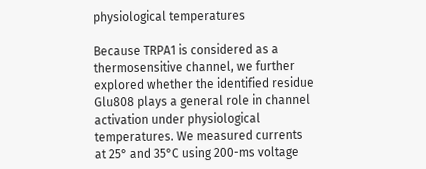physiological temperatures

Because TRPA1 is considered as a thermosensitive channel, we further explored whether the identified residue Glu808 plays a general role in channel activation under physiological temperatures. We measured currents at 25° and 35°C using 200-ms voltage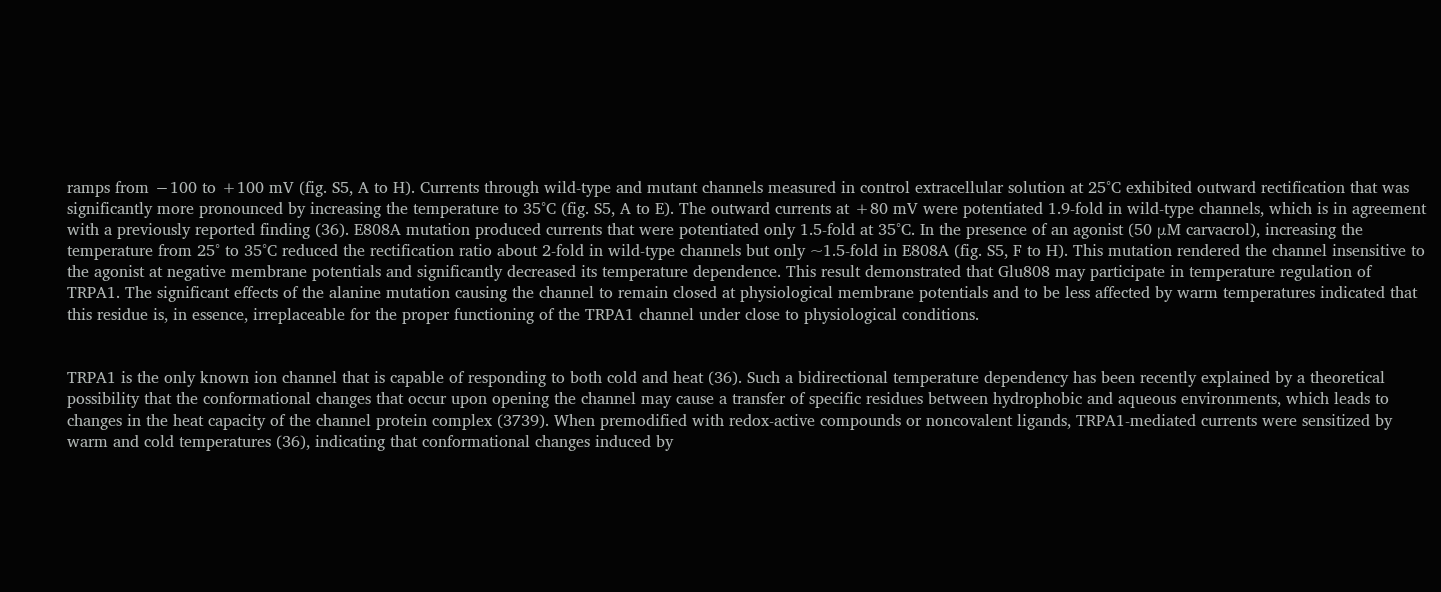ramps from −100 to +100 mV (fig. S5, A to H). Currents through wild-type and mutant channels measured in control extracellular solution at 25°C exhibited outward rectification that was significantly more pronounced by increasing the temperature to 35°C (fig. S5, A to E). The outward currents at +80 mV were potentiated 1.9-fold in wild-type channels, which is in agreement with a previously reported finding (36). E808A mutation produced currents that were potentiated only 1.5-fold at 35°C. In the presence of an agonist (50 μM carvacrol), increasing the temperature from 25° to 35°C reduced the rectification ratio about 2-fold in wild-type channels but only ~1.5-fold in E808A (fig. S5, F to H). This mutation rendered the channel insensitive to the agonist at negative membrane potentials and significantly decreased its temperature dependence. This result demonstrated that Glu808 may participate in temperature regulation of TRPA1. The significant effects of the alanine mutation causing the channel to remain closed at physiological membrane potentials and to be less affected by warm temperatures indicated that this residue is, in essence, irreplaceable for the proper functioning of the TRPA1 channel under close to physiological conditions.


TRPA1 is the only known ion channel that is capable of responding to both cold and heat (36). Such a bidirectional temperature dependency has been recently explained by a theoretical possibility that the conformational changes that occur upon opening the channel may cause a transfer of specific residues between hydrophobic and aqueous environments, which leads to changes in the heat capacity of the channel protein complex (3739). When premodified with redox-active compounds or noncovalent ligands, TRPA1-mediated currents were sensitized by warm and cold temperatures (36), indicating that conformational changes induced by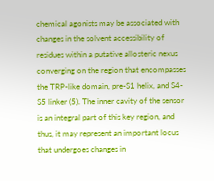chemical agonists may be associated with changes in the solvent accessibility of residues within a putative allosteric nexus converging on the region that encompasses the TRP-like domain, pre-S1 helix, and S4-S5 linker (5). The inner cavity of the sensor is an integral part of this key region, and thus, it may represent an important locus that undergoes changes in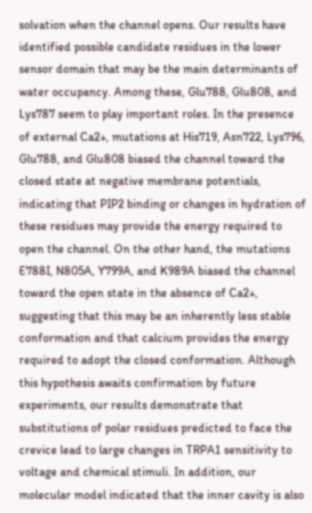solvation when the channel opens. Our results have identified possible candidate residues in the lower sensor domain that may be the main determinants of water occupancy. Among these, Glu788, Glu808, and Lys787 seem to play important roles. In the presence of external Ca2+, mutations at His719, Asn722, Lys796, Glu788, and Glu808 biased the channel toward the closed state at negative membrane potentials, indicating that PIP2 binding or changes in hydration of these residues may provide the energy required to open the channel. On the other hand, the mutations E788I, N805A, Y799A, and K989A biased the channel toward the open state in the absence of Ca2+, suggesting that this may be an inherently less stable conformation and that calcium provides the energy required to adopt the closed conformation. Although this hypothesis awaits confirmation by future experiments, our results demonstrate that substitutions of polar residues predicted to face the crevice lead to large changes in TRPA1 sensitivity to voltage and chemical stimuli. In addition, our molecular model indicated that the inner cavity is also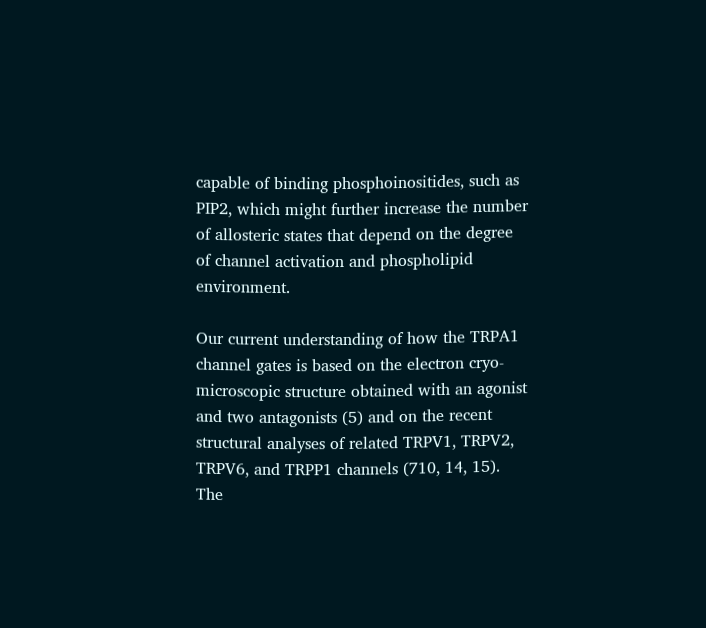capable of binding phosphoinositides, such as PIP2, which might further increase the number of allosteric states that depend on the degree of channel activation and phospholipid environment.

Our current understanding of how the TRPA1 channel gates is based on the electron cryo-microscopic structure obtained with an agonist and two antagonists (5) and on the recent structural analyses of related TRPV1, TRPV2, TRPV6, and TRPP1 channels (710, 14, 15). The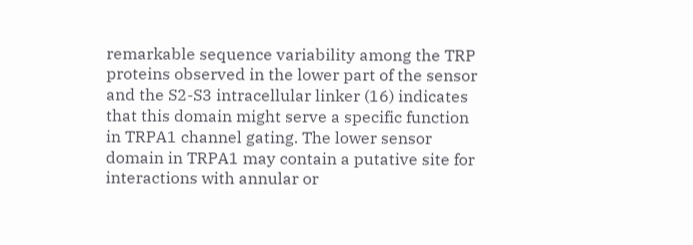remarkable sequence variability among the TRP proteins observed in the lower part of the sensor and the S2-S3 intracellular linker (16) indicates that this domain might serve a specific function in TRPA1 channel gating. The lower sensor domain in TRPA1 may contain a putative site for interactions with annular or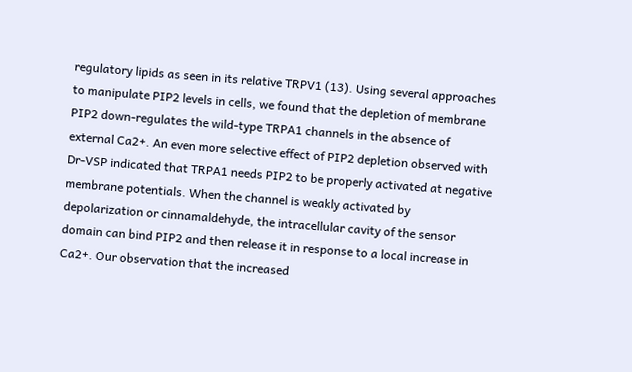regulatory lipids as seen in its relative TRPV1 (13). Using several approaches to manipulate PIP2 levels in cells, we found that the depletion of membrane PIP2 down-regulates the wild-type TRPA1 channels in the absence of external Ca2+. An even more selective effect of PIP2 depletion observed with Dr-VSP indicated that TRPA1 needs PIP2 to be properly activated at negative membrane potentials. When the channel is weakly activated by depolarization or cinnamaldehyde, the intracellular cavity of the sensor domain can bind PIP2 and then release it in response to a local increase in Ca2+. Our observation that the increased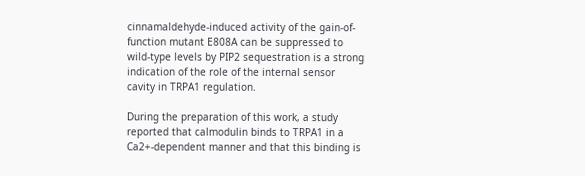cinnamaldehyde-induced activity of the gain-of-function mutant E808A can be suppressed to wild-type levels by PIP2 sequestration is a strong indication of the role of the internal sensor cavity in TRPA1 regulation.

During the preparation of this work, a study reported that calmodulin binds to TRPA1 in a Ca2+-dependent manner and that this binding is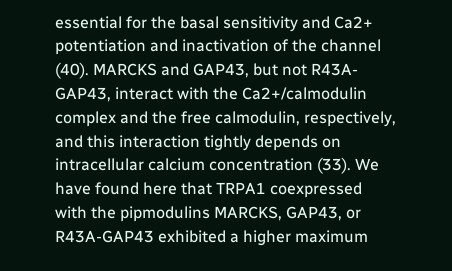essential for the basal sensitivity and Ca2+ potentiation and inactivation of the channel (40). MARCKS and GAP43, but not R43A-GAP43, interact with the Ca2+/calmodulin complex and the free calmodulin, respectively, and this interaction tightly depends on intracellular calcium concentration (33). We have found here that TRPA1 coexpressed with the pipmodulins MARCKS, GAP43, or R43A-GAP43 exhibited a higher maximum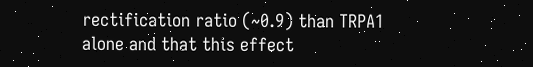rectification ratio (~0.9) than TRPA1 alone and that this effect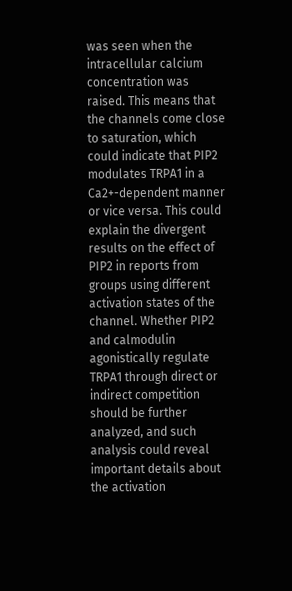was seen when the intracellular calcium concentration was raised. This means that the channels come close to saturation, which could indicate that PIP2 modulates TRPA1 in a Ca2+-dependent manner or vice versa. This could explain the divergent results on the effect of PIP2 in reports from groups using different activation states of the channel. Whether PIP2 and calmodulin agonistically regulate TRPA1 through direct or indirect competition should be further analyzed, and such analysis could reveal important details about the activation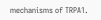mechanisms of TRPA1.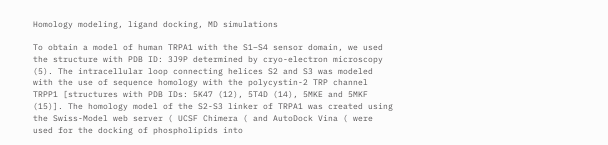Homology modeling, ligand docking, MD simulations

To obtain a model of human TRPA1 with the S1–S4 sensor domain, we used the structure with PDB ID: 3J9P determined by cryo-electron microscopy (5). The intracellular loop connecting helices S2 and S3 was modeled with the use of sequence homology with the polycystin-2 TRP channel TRPP1 [structures with PDB IDs: 5K47 (12), 5T4D (14), 5MKE and 5MKF (15)]. The homology model of the S2-S3 linker of TRPA1 was created using the Swiss-Model web server ( UCSF Chimera ( and AutoDock Vina ( were used for the docking of phospholipids into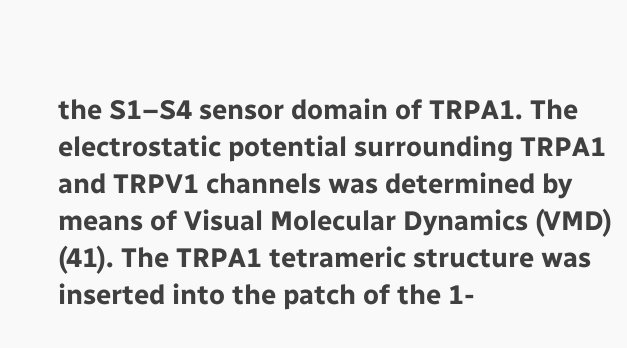the S1–S4 sensor domain of TRPA1. The electrostatic potential surrounding TRPA1 and TRPV1 channels was determined by means of Visual Molecular Dynamics (VMD) (41). The TRPA1 tetrameric structure was inserted into the patch of the 1-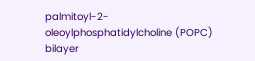palmitoyl-2-oleoylphosphatidylcholine (POPC) bilayer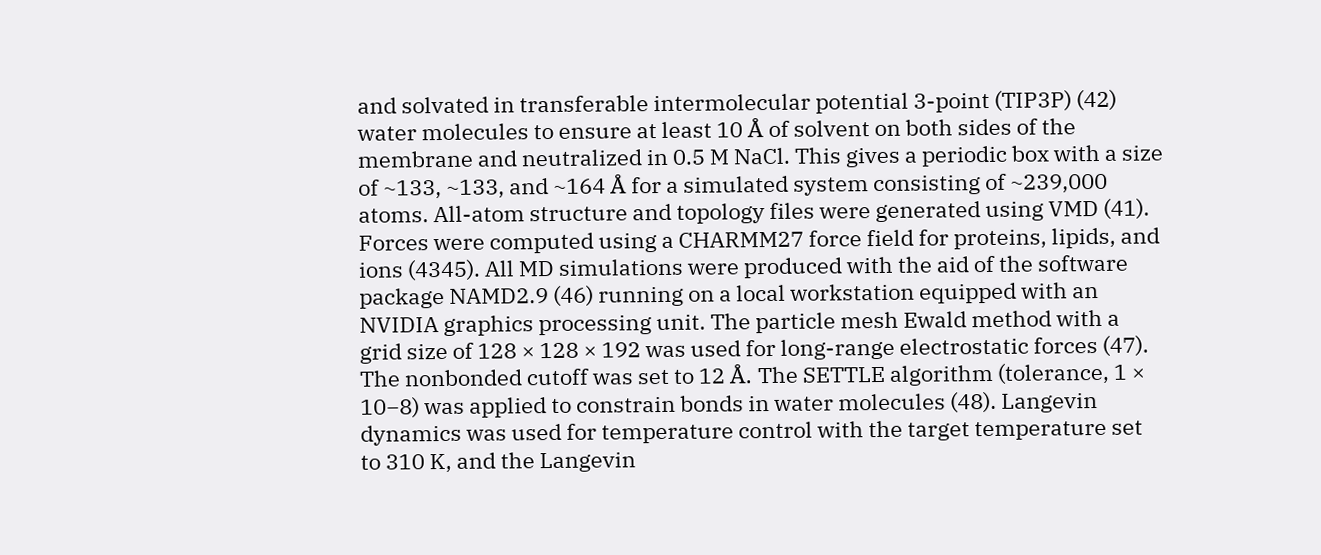and solvated in transferable intermolecular potential 3-point (TIP3P) (42) water molecules to ensure at least 10 Å of solvent on both sides of the membrane and neutralized in 0.5 M NaCl. This gives a periodic box with a size of ~133, ~133, and ~164 Å for a simulated system consisting of ~239,000 atoms. All-atom structure and topology files were generated using VMD (41). Forces were computed using a CHARMM27 force field for proteins, lipids, and ions (4345). All MD simulations were produced with the aid of the software package NAMD2.9 (46) running on a local workstation equipped with an NVIDIA graphics processing unit. The particle mesh Ewald method with a grid size of 128 × 128 × 192 was used for long-range electrostatic forces (47). The nonbonded cutoff was set to 12 Å. The SETTLE algorithm (tolerance, 1 × 10−8) was applied to constrain bonds in water molecules (48). Langevin dynamics was used for temperature control with the target temperature set to 310 K, and the Langevin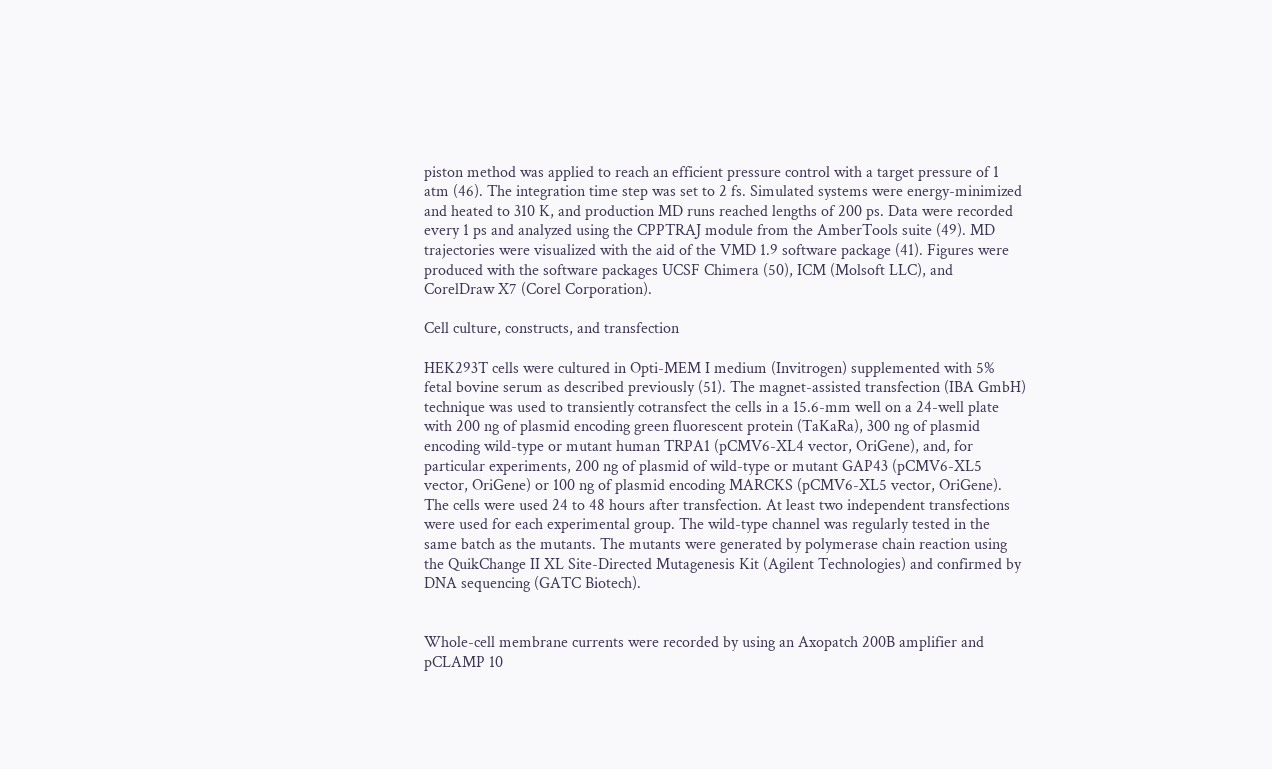piston method was applied to reach an efficient pressure control with a target pressure of 1 atm (46). The integration time step was set to 2 fs. Simulated systems were energy-minimized and heated to 310 K, and production MD runs reached lengths of 200 ps. Data were recorded every 1 ps and analyzed using the CPPTRAJ module from the AmberTools suite (49). MD trajectories were visualized with the aid of the VMD 1.9 software package (41). Figures were produced with the software packages UCSF Chimera (50), ICM (Molsoft LLC), and CorelDraw X7 (Corel Corporation).

Cell culture, constructs, and transfection

HEK293T cells were cultured in Opti-MEM I medium (Invitrogen) supplemented with 5% fetal bovine serum as described previously (51). The magnet-assisted transfection (IBA GmbH) technique was used to transiently cotransfect the cells in a 15.6-mm well on a 24-well plate with 200 ng of plasmid encoding green fluorescent protein (TaKaRa), 300 ng of plasmid encoding wild-type or mutant human TRPA1 (pCMV6-XL4 vector, OriGene), and, for particular experiments, 200 ng of plasmid of wild-type or mutant GAP43 (pCMV6-XL5 vector, OriGene) or 100 ng of plasmid encoding MARCKS (pCMV6-XL5 vector, OriGene). The cells were used 24 to 48 hours after transfection. At least two independent transfections were used for each experimental group. The wild-type channel was regularly tested in the same batch as the mutants. The mutants were generated by polymerase chain reaction using the QuikChange II XL Site-Directed Mutagenesis Kit (Agilent Technologies) and confirmed by DNA sequencing (GATC Biotech).


Whole-cell membrane currents were recorded by using an Axopatch 200B amplifier and pCLAMP 10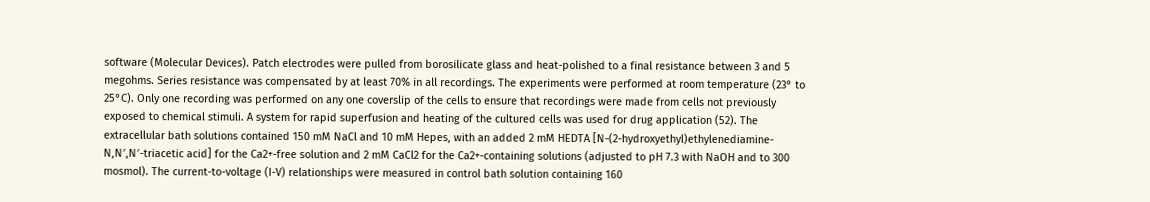software (Molecular Devices). Patch electrodes were pulled from borosilicate glass and heat-polished to a final resistance between 3 and 5 megohms. Series resistance was compensated by at least 70% in all recordings. The experiments were performed at room temperature (23° to 25°C). Only one recording was performed on any one coverslip of the cells to ensure that recordings were made from cells not previously exposed to chemical stimuli. A system for rapid superfusion and heating of the cultured cells was used for drug application (52). The extracellular bath solutions contained 150 mM NaCl and 10 mM Hepes, with an added 2 mM HEDTA [N-(2-hydroxyethyl)ethylenediamine-N,N′,N′-triacetic acid] for the Ca2+-free solution and 2 mM CaCl2 for the Ca2+-containing solutions (adjusted to pH 7.3 with NaOH and to 300 mosmol). The current-to-voltage (I-V) relationships were measured in control bath solution containing 160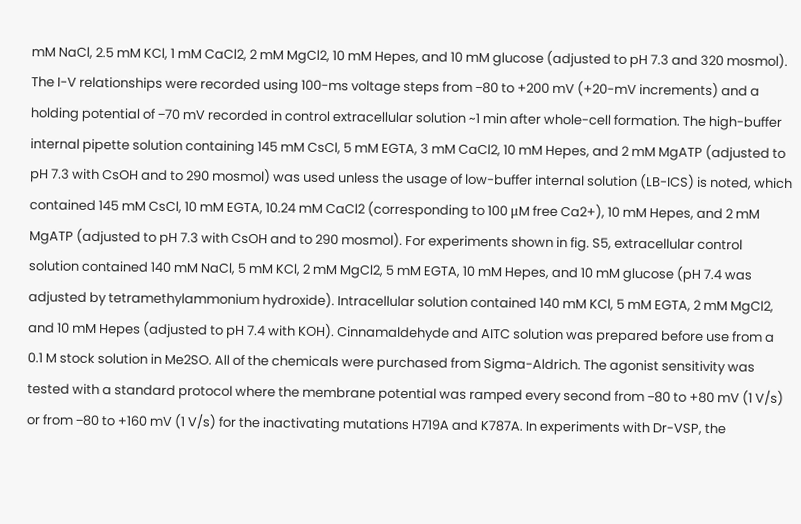mM NaCl, 2.5 mM KCl, 1 mM CaCl2, 2 mM MgCl2, 10 mM Hepes, and 10 mM glucose (adjusted to pH 7.3 and 320 mosmol). The I-V relationships were recorded using 100-ms voltage steps from −80 to +200 mV (+20-mV increments) and a holding potential of −70 mV recorded in control extracellular solution ~1 min after whole-cell formation. The high-buffer internal pipette solution containing 145 mM CsCl, 5 mM EGTA, 3 mM CaCl2, 10 mM Hepes, and 2 mM MgATP (adjusted to pH 7.3 with CsOH and to 290 mosmol) was used unless the usage of low-buffer internal solution (LB-ICS) is noted, which contained 145 mM CsCl, 10 mM EGTA, 10.24 mM CaCl2 (corresponding to 100 μM free Ca2+), 10 mM Hepes, and 2 mM MgATP (adjusted to pH 7.3 with CsOH and to 290 mosmol). For experiments shown in fig. S5, extracellular control solution contained 140 mM NaCl, 5 mM KCl, 2 mM MgCl2, 5 mM EGTA, 10 mM Hepes, and 10 mM glucose (pH 7.4 was adjusted by tetramethylammonium hydroxide). Intracellular solution contained 140 mM KCl, 5 mM EGTA, 2 mM MgCl2, and 10 mM Hepes (adjusted to pH 7.4 with KOH). Cinnamaldehyde and AITC solution was prepared before use from a 0.1 M stock solution in Me2SO. All of the chemicals were purchased from Sigma-Aldrich. The agonist sensitivity was tested with a standard protocol where the membrane potential was ramped every second from −80 to +80 mV (1 V/s) or from −80 to +160 mV (1 V/s) for the inactivating mutations H719A and K787A. In experiments with Dr-VSP, the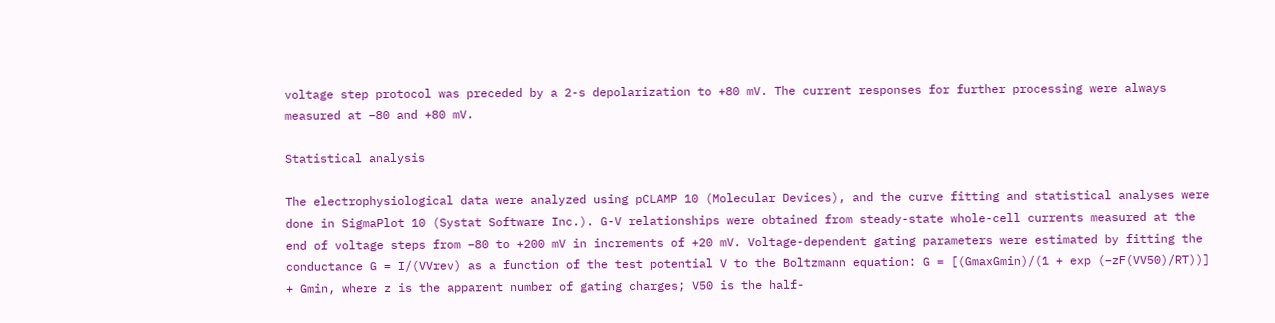voltage step protocol was preceded by a 2-s depolarization to +80 mV. The current responses for further processing were always measured at −80 and +80 mV.

Statistical analysis

The electrophysiological data were analyzed using pCLAMP 10 (Molecular Devices), and the curve fitting and statistical analyses were done in SigmaPlot 10 (Systat Software Inc.). G-V relationships were obtained from steady-state whole-cell currents measured at the end of voltage steps from −80 to +200 mV in increments of +20 mV. Voltage-dependent gating parameters were estimated by fitting the conductance G = I/(VVrev) as a function of the test potential V to the Boltzmann equation: G = [(GmaxGmin)/(1 + exp (−zF(VV50)/RT))] + Gmin, where z is the apparent number of gating charges; V50 is the half-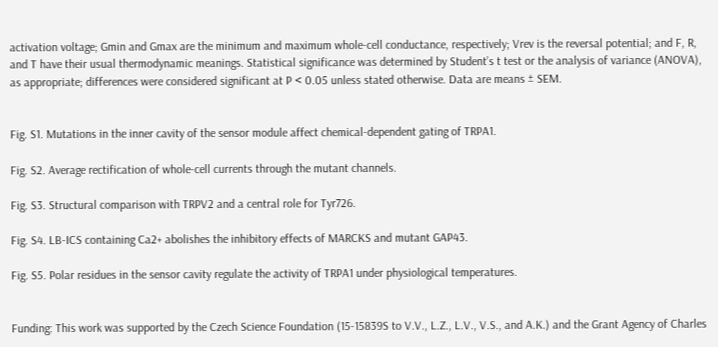activation voltage; Gmin and Gmax are the minimum and maximum whole-cell conductance, respectively; Vrev is the reversal potential; and F, R, and T have their usual thermodynamic meanings. Statistical significance was determined by Student’s t test or the analysis of variance (ANOVA), as appropriate; differences were considered significant at P < 0.05 unless stated otherwise. Data are means ± SEM.


Fig. S1. Mutations in the inner cavity of the sensor module affect chemical-dependent gating of TRPA1.

Fig. S2. Average rectification of whole-cell currents through the mutant channels.

Fig. S3. Structural comparison with TRPV2 and a central role for Tyr726.

Fig. S4. LB-ICS containing Ca2+ abolishes the inhibitory effects of MARCKS and mutant GAP43.

Fig. S5. Polar residues in the sensor cavity regulate the activity of TRPA1 under physiological temperatures.


Funding: This work was supported by the Czech Science Foundation (15-15839S to V.V., L.Z., L.V., V.S., and A.K.) and the Grant Agency of Charles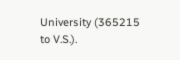University (365215 to V.S.).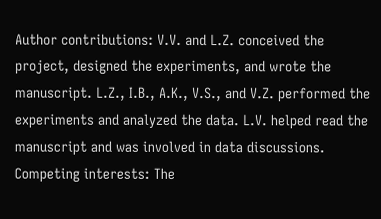Author contributions: V.V. and L.Z. conceived the project, designed the experiments, and wrote the manuscript. L.Z., I.B., A.K., V.S., and V.Z. performed the experiments and analyzed the data. L.V. helped read the manuscript and was involved in data discussions. Competing interests: The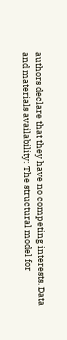authors declare that they have no competing interests. Data and materials availability: The structural model for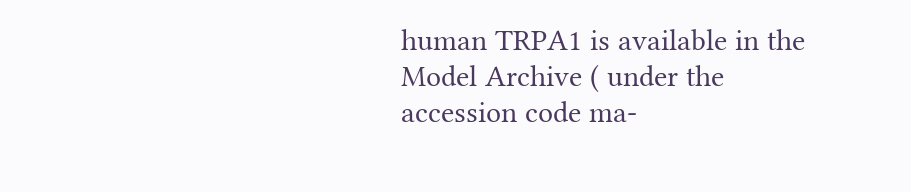human TRPA1 is available in the Model Archive ( under the accession code ma-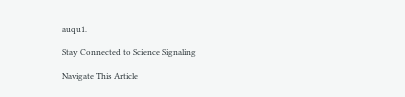auqu1.

Stay Connected to Science Signaling

Navigate This Article